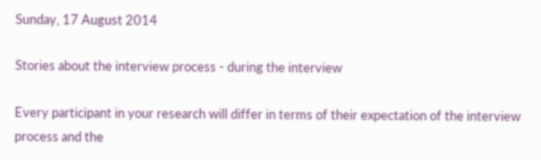Sunday, 17 August 2014

Stories about the interview process - during the interview

Every participant in your research will differ in terms of their expectation of the interview process and the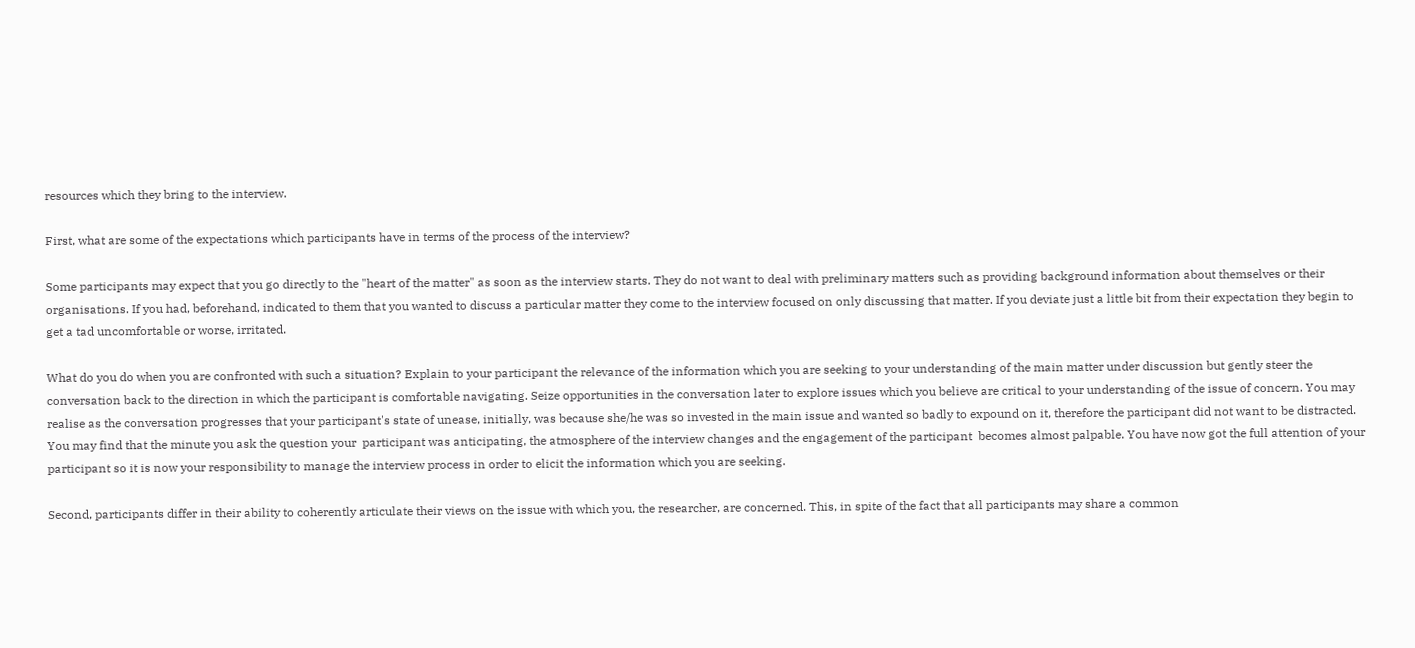resources which they bring to the interview.

First, what are some of the expectations which participants have in terms of the process of the interview?

Some participants may expect that you go directly to the "heart of the matter" as soon as the interview starts. They do not want to deal with preliminary matters such as providing background information about themselves or their organisations. If you had, beforehand, indicated to them that you wanted to discuss a particular matter they come to the interview focused on only discussing that matter. If you deviate just a little bit from their expectation they begin to get a tad uncomfortable or worse, irritated.

What do you do when you are confronted with such a situation? Explain to your participant the relevance of the information which you are seeking to your understanding of the main matter under discussion but gently steer the conversation back to the direction in which the participant is comfortable navigating. Seize opportunities in the conversation later to explore issues which you believe are critical to your understanding of the issue of concern. You may realise as the conversation progresses that your participant's state of unease, initially, was because she/he was so invested in the main issue and wanted so badly to expound on it, therefore the participant did not want to be distracted. You may find that the minute you ask the question your  participant was anticipating, the atmosphere of the interview changes and the engagement of the participant  becomes almost palpable. You have now got the full attention of your participant so it is now your responsibility to manage the interview process in order to elicit the information which you are seeking.

Second, participants differ in their ability to coherently articulate their views on the issue with which you, the researcher, are concerned. This, in spite of the fact that all participants may share a common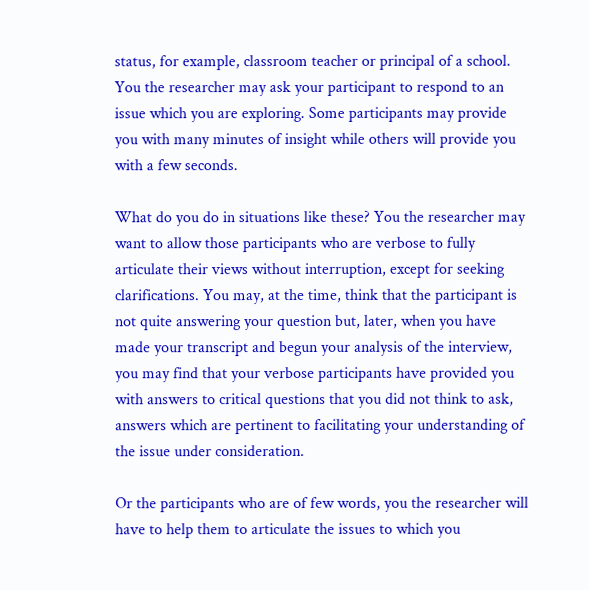status, for example, classroom teacher or principal of a school. You the researcher may ask your participant to respond to an issue which you are exploring. Some participants may provide you with many minutes of insight while others will provide you with a few seconds.

What do you do in situations like these? You the researcher may want to allow those participants who are verbose to fully articulate their views without interruption, except for seeking clarifications. You may, at the time, think that the participant is not quite answering your question but, later, when you have made your transcript and begun your analysis of the interview, you may find that your verbose participants have provided you with answers to critical questions that you did not think to ask, answers which are pertinent to facilitating your understanding of the issue under consideration.

Or the participants who are of few words, you the researcher will have to help them to articulate the issues to which you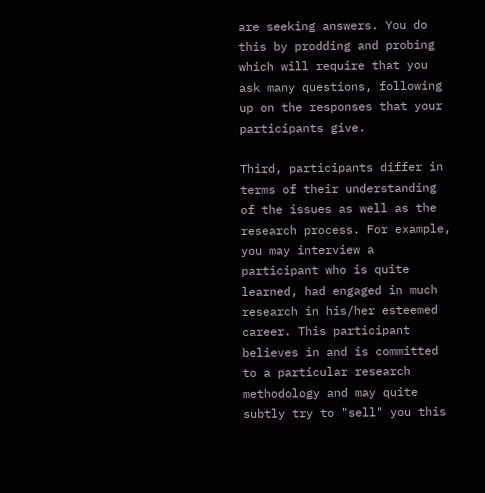are seeking answers. You do this by prodding and probing which will require that you ask many questions, following up on the responses that your participants give.

Third, participants differ in terms of their understanding of the issues as well as the research process. For example, you may interview a participant who is quite learned, had engaged in much research in his/her esteemed career. This participant believes in and is committed to a particular research methodology and may quite subtly try to "sell" you this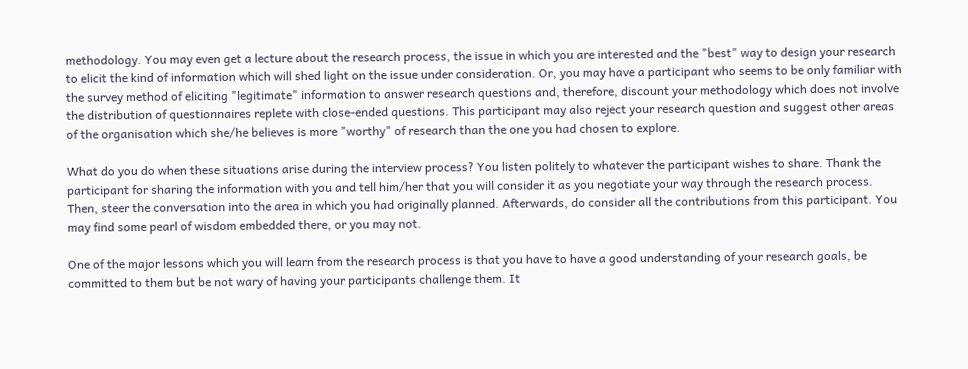methodology. You may even get a lecture about the research process, the issue in which you are interested and the "best" way to design your research to elicit the kind of information which will shed light on the issue under consideration. Or, you may have a participant who seems to be only familiar with the survey method of eliciting "legitimate" information to answer research questions and, therefore, discount your methodology which does not involve the distribution of questionnaires replete with close-ended questions. This participant may also reject your research question and suggest other areas of the organisation which she/he believes is more "worthy" of research than the one you had chosen to explore.

What do you do when these situations arise during the interview process? You listen politely to whatever the participant wishes to share. Thank the participant for sharing the information with you and tell him/her that you will consider it as you negotiate your way through the research process. Then, steer the conversation into the area in which you had originally planned. Afterwards, do consider all the contributions from this participant. You may find some pearl of wisdom embedded there, or you may not.

One of the major lessons which you will learn from the research process is that you have to have a good understanding of your research goals, be committed to them but be not wary of having your participants challenge them. It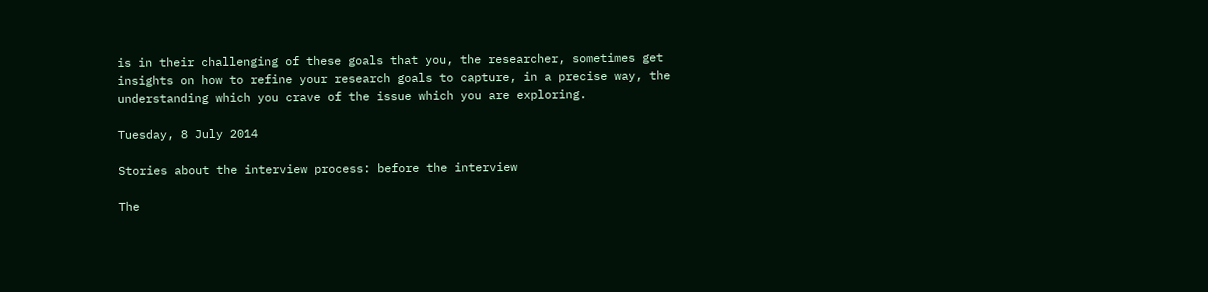is in their challenging of these goals that you, the researcher, sometimes get insights on how to refine your research goals to capture, in a precise way, the understanding which you crave of the issue which you are exploring.

Tuesday, 8 July 2014

Stories about the interview process: before the interview

The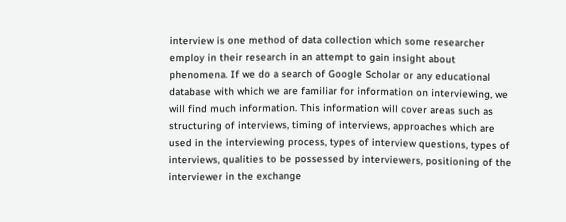interview is one method of data collection which some researcher employ in their research in an attempt to gain insight about phenomena. If we do a search of Google Scholar or any educational database with which we are familiar for information on interviewing, we will find much information. This information will cover areas such as structuring of interviews, timing of interviews, approaches which are used in the interviewing process, types of interview questions, types of interviews, qualities to be possessed by interviewers, positioning of the interviewer in the exchange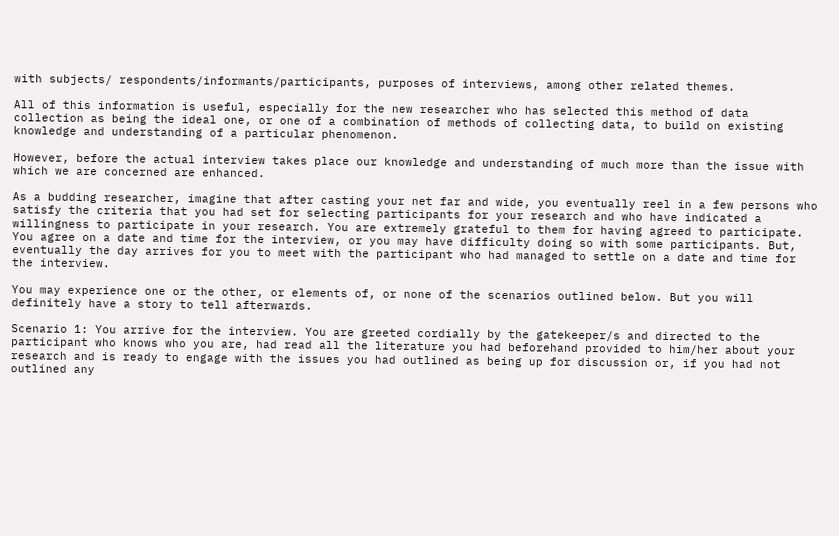with subjects/ respondents/informants/participants, purposes of interviews, among other related themes.

All of this information is useful, especially for the new researcher who has selected this method of data collection as being the ideal one, or one of a combination of methods of collecting data, to build on existing knowledge and understanding of a particular phenomenon.

However, before the actual interview takes place our knowledge and understanding of much more than the issue with which we are concerned are enhanced.

As a budding researcher, imagine that after casting your net far and wide, you eventually reel in a few persons who satisfy the criteria that you had set for selecting participants for your research and who have indicated a willingness to participate in your research. You are extremely grateful to them for having agreed to participate. You agree on a date and time for the interview, or you may have difficulty doing so with some participants. But, eventually the day arrives for you to meet with the participant who had managed to settle on a date and time for the interview.

You may experience one or the other, or elements of, or none of the scenarios outlined below. But you will definitely have a story to tell afterwards.

Scenario 1: You arrive for the interview. You are greeted cordially by the gatekeeper/s and directed to the participant who knows who you are, had read all the literature you had beforehand provided to him/her about your research and is ready to engage with the issues you had outlined as being up for discussion or, if you had not outlined any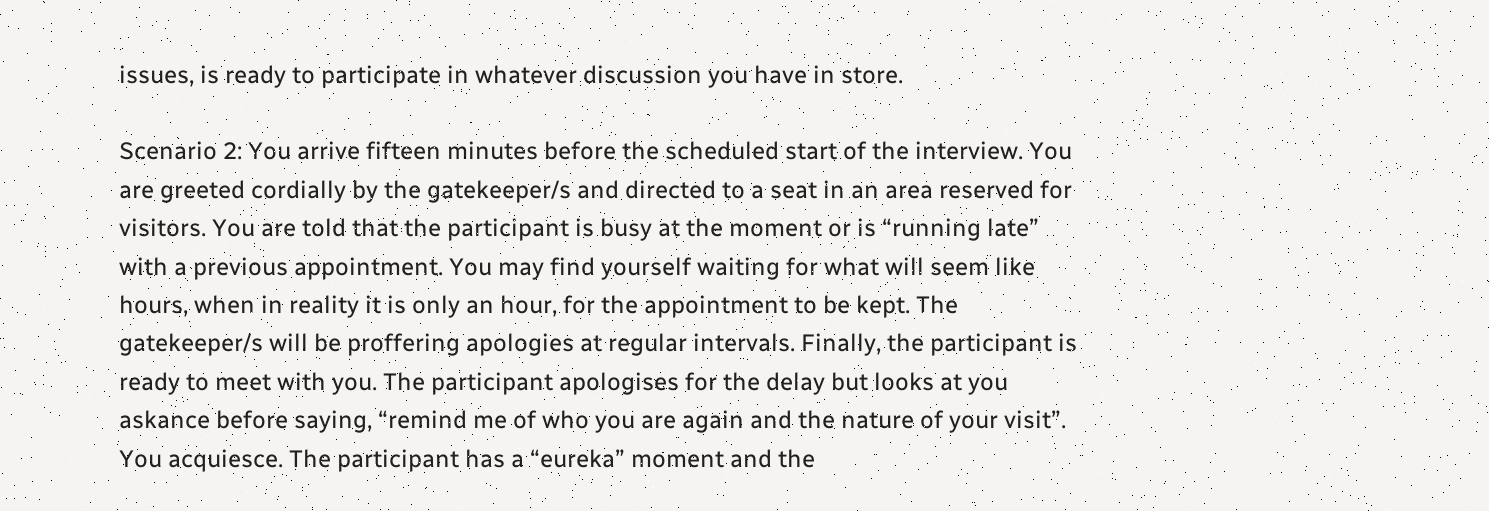issues, is ready to participate in whatever discussion you have in store.

Scenario 2: You arrive fifteen minutes before the scheduled start of the interview. You are greeted cordially by the gatekeeper/s and directed to a seat in an area reserved for visitors. You are told that the participant is busy at the moment or is “running late” with a previous appointment. You may find yourself waiting for what will seem like hours, when in reality it is only an hour, for the appointment to be kept. The gatekeeper/s will be proffering apologies at regular intervals. Finally, the participant is ready to meet with you. The participant apologises for the delay but looks at you askance before saying, “remind me of who you are again and the nature of your visit”. You acquiesce. The participant has a “eureka” moment and the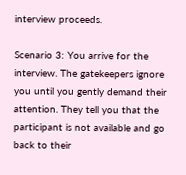interview proceeds.

Scenario 3: You arrive for the interview. The gatekeepers ignore you until you gently demand their attention. They tell you that the participant is not available and go back to their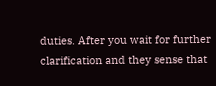duties. After you wait for further clarification and they sense that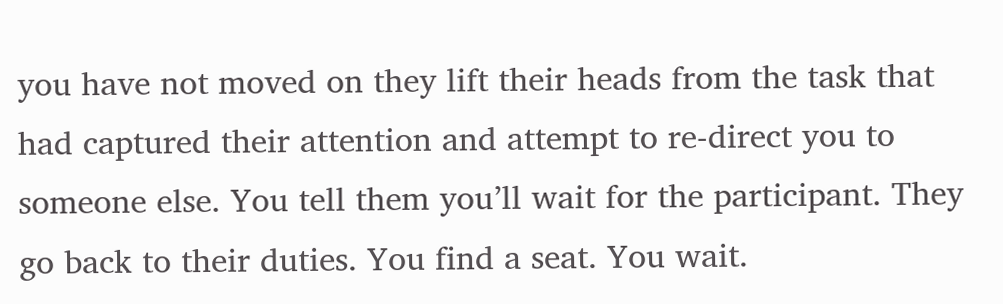you have not moved on they lift their heads from the task that had captured their attention and attempt to re-direct you to someone else. You tell them you’ll wait for the participant. They go back to their duties. You find a seat. You wait.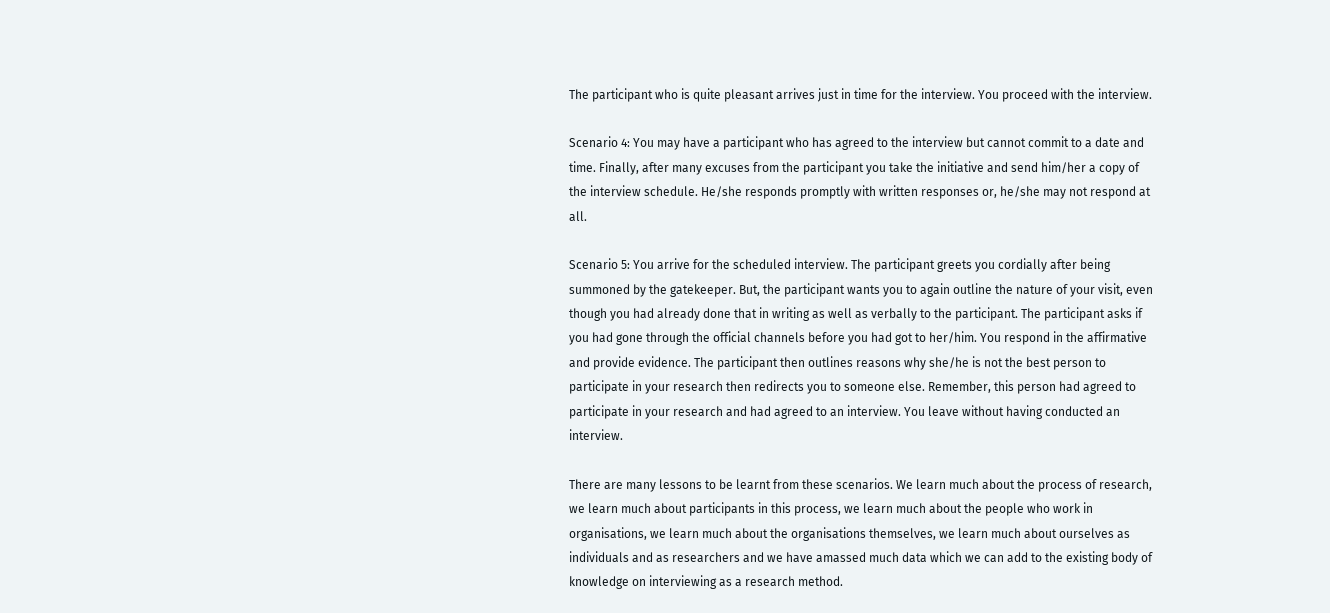The participant who is quite pleasant arrives just in time for the interview. You proceed with the interview.

Scenario 4: You may have a participant who has agreed to the interview but cannot commit to a date and time. Finally, after many excuses from the participant you take the initiative and send him/her a copy of the interview schedule. He/she responds promptly with written responses or, he/she may not respond at all.

Scenario 5: You arrive for the scheduled interview. The participant greets you cordially after being summoned by the gatekeeper. But, the participant wants you to again outline the nature of your visit, even though you had already done that in writing as well as verbally to the participant. The participant asks if you had gone through the official channels before you had got to her/him. You respond in the affirmative and provide evidence. The participant then outlines reasons why she/he is not the best person to participate in your research then redirects you to someone else. Remember, this person had agreed to participate in your research and had agreed to an interview. You leave without having conducted an interview.

There are many lessons to be learnt from these scenarios. We learn much about the process of research, we learn much about participants in this process, we learn much about the people who work in organisations, we learn much about the organisations themselves, we learn much about ourselves as individuals and as researchers and we have amassed much data which we can add to the existing body of knowledge on interviewing as a research method.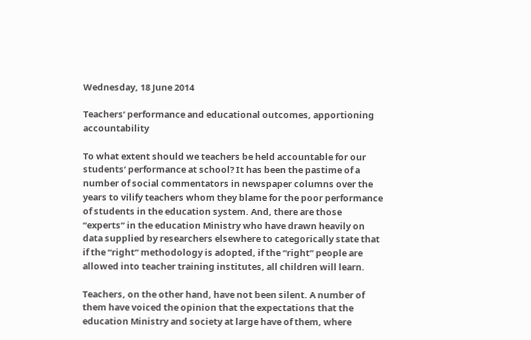Wednesday, 18 June 2014

Teachers’ performance and educational outcomes, apportioning accountability

To what extent should we teachers be held accountable for our students’ performance at school? It has been the pastime of a number of social commentators in newspaper columns over the years to vilify teachers whom they blame for the poor performance of students in the education system. And, there are those “experts” in the education Ministry who have drawn heavily on data supplied by researchers elsewhere to categorically state that if the “right” methodology is adopted, if the “right” people are allowed into teacher training institutes, all children will learn.

Teachers, on the other hand, have not been silent. A number of them have voiced the opinion that the expectations that the education Ministry and society at large have of them, where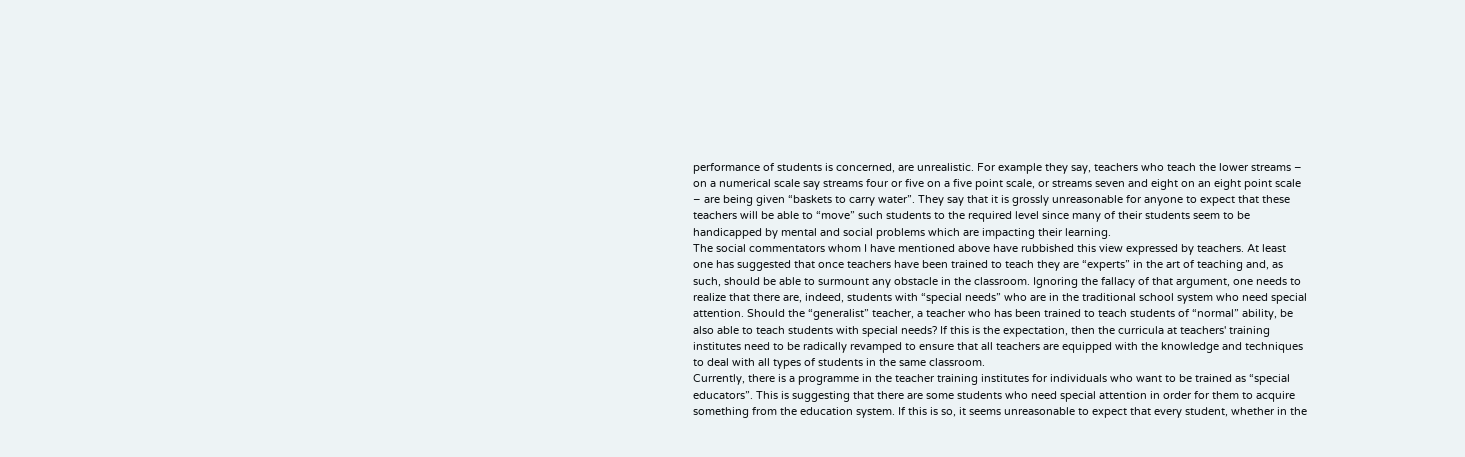performance of students is concerned, are unrealistic. For example they say, teachers who teach the lower streams – on a numerical scale say streams four or five on a five point scale, or streams seven and eight on an eight point scale – are being given “baskets to carry water”. They say that it is grossly unreasonable for anyone to expect that these teachers will be able to “move” such students to the required level since many of their students seem to be handicapped by mental and social problems which are impacting their learning.
The social commentators whom I have mentioned above have rubbished this view expressed by teachers. At least one has suggested that once teachers have been trained to teach they are “experts” in the art of teaching and, as such, should be able to surmount any obstacle in the classroom. Ignoring the fallacy of that argument, one needs to realize that there are, indeed, students with “special needs” who are in the traditional school system who need special attention. Should the “generalist” teacher, a teacher who has been trained to teach students of “normal” ability, be also able to teach students with special needs? If this is the expectation, then the curricula at teachers' training institutes need to be radically revamped to ensure that all teachers are equipped with the knowledge and techniques to deal with all types of students in the same classroom.
Currently, there is a programme in the teacher training institutes for individuals who want to be trained as “special educators”. This is suggesting that there are some students who need special attention in order for them to acquire something from the education system. If this is so, it seems unreasonable to expect that every student, whether in the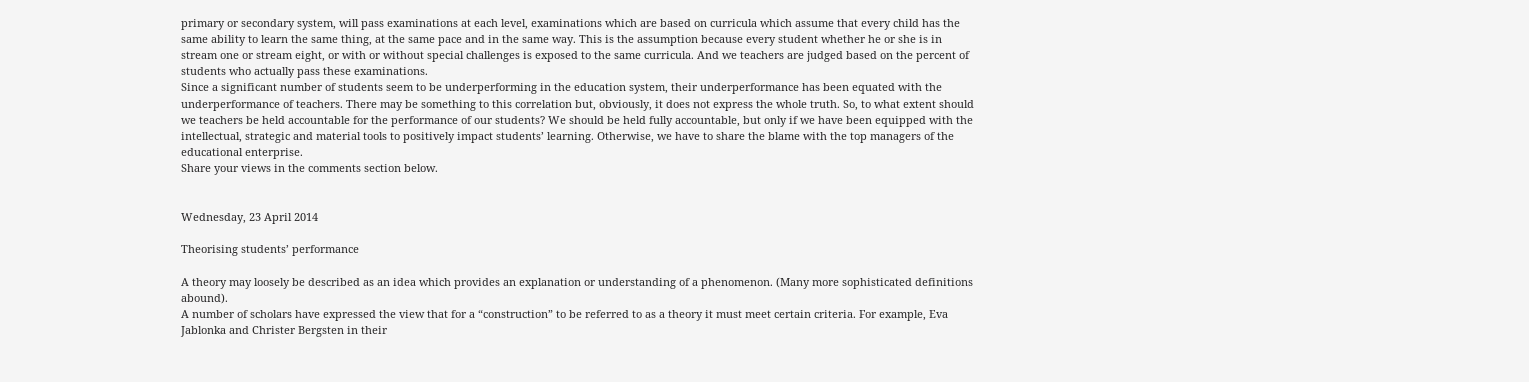primary or secondary system, will pass examinations at each level, examinations which are based on curricula which assume that every child has the same ability to learn the same thing, at the same pace and in the same way. This is the assumption because every student whether he or she is in stream one or stream eight, or with or without special challenges is exposed to the same curricula. And we teachers are judged based on the percent of students who actually pass these examinations.
Since a significant number of students seem to be underperforming in the education system, their underperformance has been equated with the underperformance of teachers. There may be something to this correlation but, obviously, it does not express the whole truth. So, to what extent should we teachers be held accountable for the performance of our students? We should be held fully accountable, but only if we have been equipped with the intellectual, strategic and material tools to positively impact students’ learning. Otherwise, we have to share the blame with the top managers of the educational enterprise.
Share your views in the comments section below.


Wednesday, 23 April 2014

Theorising students’ performance

A theory may loosely be described as an idea which provides an explanation or understanding of a phenomenon. (Many more sophisticated definitions abound).
A number of scholars have expressed the view that for a “construction” to be referred to as a theory it must meet certain criteria. For example, Eva Jablonka and Christer Bergsten in their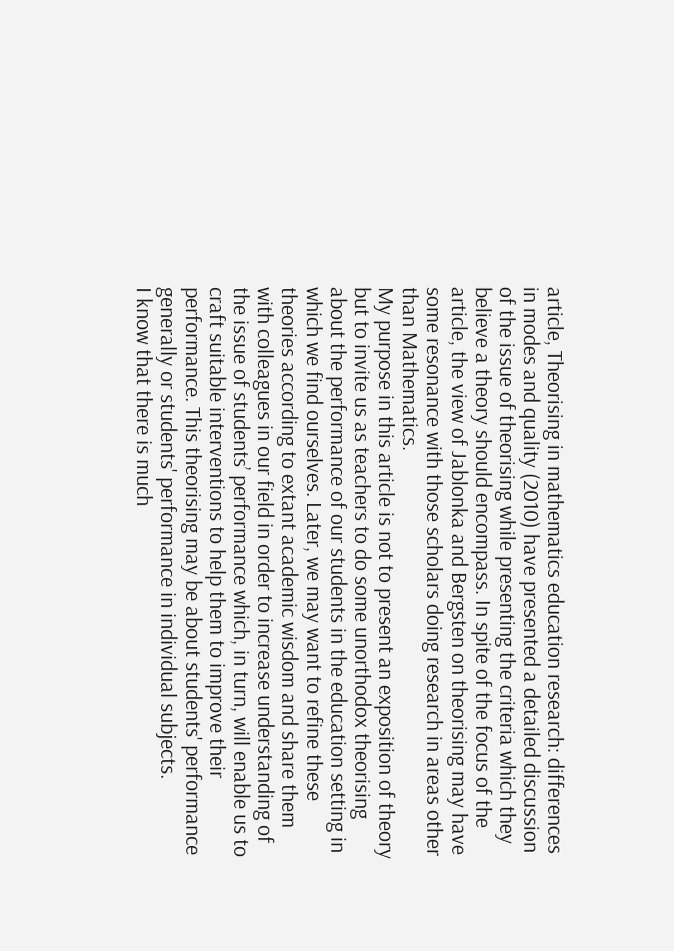article, Theorising in mathematics education research: differences in modes and quality (2010) have presented a detailed discussion of the issue of theorising while presenting the criteria which they believe a theory should encompass. In spite of the focus of the article, the view of Jablonka and Bergsten on theorising may have some resonance with those scholars doing research in areas other than Mathematics.
My purpose in this article is not to present an exposition of theory but to invite us as teachers to do some unorthodox theorising about the performance of our students in the education setting in which we find ourselves. Later, we may want to refine these theories according to extant academic wisdom and share them with colleagues in our field in order to increase understanding of the issue of students’ performance which, in turn, will enable us to craft suitable interventions to help them to improve their performance. This theorising may be about students' performance generally or students' performance in individual subjects.
I know that there is much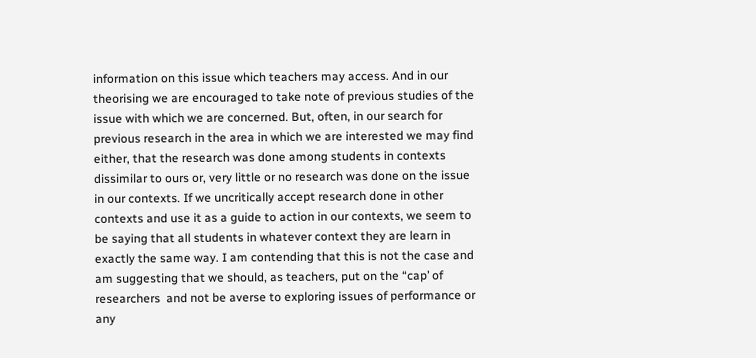information on this issue which teachers may access. And in our theorising we are encouraged to take note of previous studies of the issue with which we are concerned. But, often, in our search for previous research in the area in which we are interested we may find either, that the research was done among students in contexts dissimilar to ours or, very little or no research was done on the issue in our contexts. If we uncritically accept research done in other contexts and use it as a guide to action in our contexts, we seem to be saying that all students in whatever context they are learn in exactly the same way. I am contending that this is not the case and am suggesting that we should, as teachers, put on the “cap’ of researchers  and not be averse to exploring issues of performance or any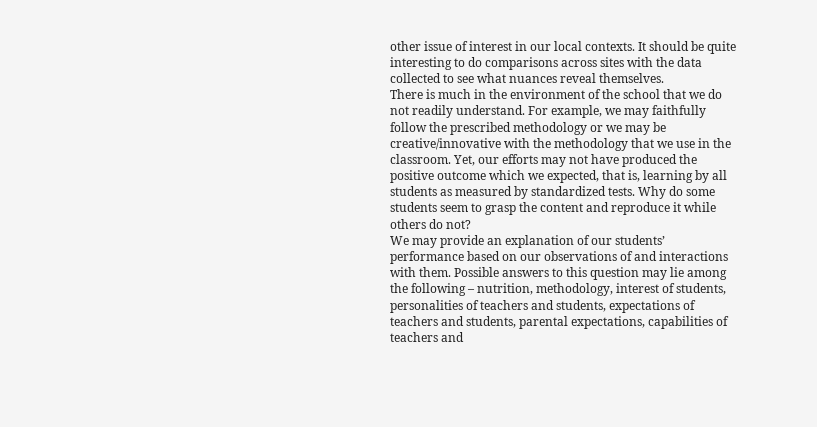other issue of interest in our local contexts. It should be quite interesting to do comparisons across sites with the data collected to see what nuances reveal themselves.
There is much in the environment of the school that we do not readily understand. For example, we may faithfully follow the prescribed methodology or we may be creative/innovative with the methodology that we use in the classroom. Yet, our efforts may not have produced the positive outcome which we expected, that is, learning by all students as measured by standardized tests. Why do some students seem to grasp the content and reproduce it while others do not?
We may provide an explanation of our students’ performance based on our observations of and interactions with them. Possible answers to this question may lie among the following – nutrition, methodology, interest of students, personalities of teachers and students, expectations of teachers and students, parental expectations, capabilities of teachers and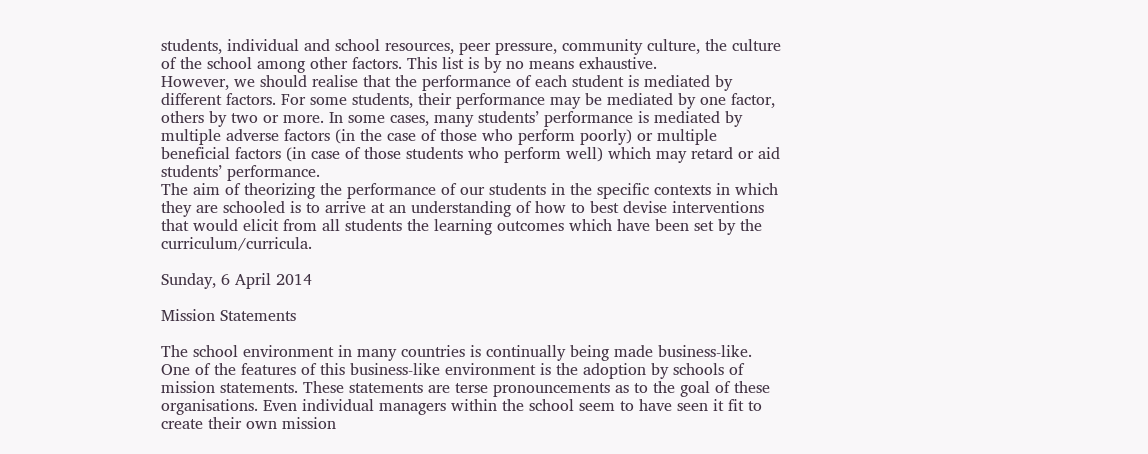students, individual and school resources, peer pressure, community culture, the culture of the school among other factors. This list is by no means exhaustive.
However, we should realise that the performance of each student is mediated by different factors. For some students, their performance may be mediated by one factor, others by two or more. In some cases, many students’ performance is mediated by multiple adverse factors (in the case of those who perform poorly) or multiple beneficial factors (in case of those students who perform well) which may retard or aid students’ performance.
The aim of theorizing the performance of our students in the specific contexts in which they are schooled is to arrive at an understanding of how to best devise interventions that would elicit from all students the learning outcomes which have been set by the curriculum/curricula.

Sunday, 6 April 2014

Mission Statements

The school environment in many countries is continually being made business-like. One of the features of this business-like environment is the adoption by schools of mission statements. These statements are terse pronouncements as to the goal of these organisations. Even individual managers within the school seem to have seen it fit to create their own mission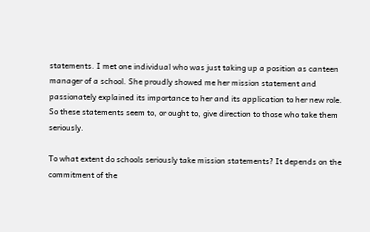statements. I met one individual who was just taking up a position as canteen manager of a school. She proudly showed me her mission statement and passionately explained its importance to her and its application to her new role. So these statements seem to, or ought to, give direction to those who take them seriously.

To what extent do schools seriously take mission statements? It depends on the commitment of the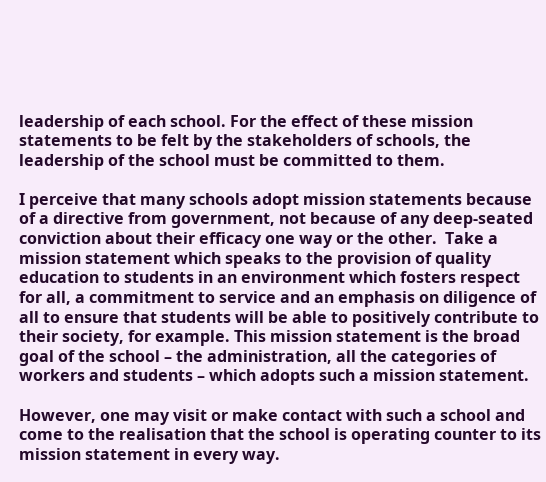leadership of each school. For the effect of these mission statements to be felt by the stakeholders of schools, the leadership of the school must be committed to them.

I perceive that many schools adopt mission statements because of a directive from government, not because of any deep-seated conviction about their efficacy one way or the other.  Take a mission statement which speaks to the provision of quality education to students in an environment which fosters respect for all, a commitment to service and an emphasis on diligence of all to ensure that students will be able to positively contribute to their society, for example. This mission statement is the broad goal of the school – the administration, all the categories of workers and students – which adopts such a mission statement.

However, one may visit or make contact with such a school and come to the realisation that the school is operating counter to its mission statement in every way.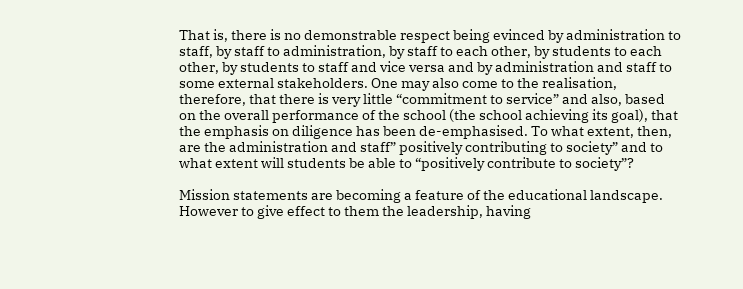That is, there is no demonstrable respect being evinced by administration to staff, by staff to administration, by staff to each other, by students to each other, by students to staff and vice versa and by administration and staff to some external stakeholders. One may also come to the realisation, therefore, that there is very little “commitment to service” and also, based on the overall performance of the school (the school achieving its goal), that the emphasis on diligence has been de-emphasised. To what extent, then, are the administration and staff” positively contributing to society” and to what extent will students be able to “positively contribute to society”?

Mission statements are becoming a feature of the educational landscape. However to give effect to them the leadership, having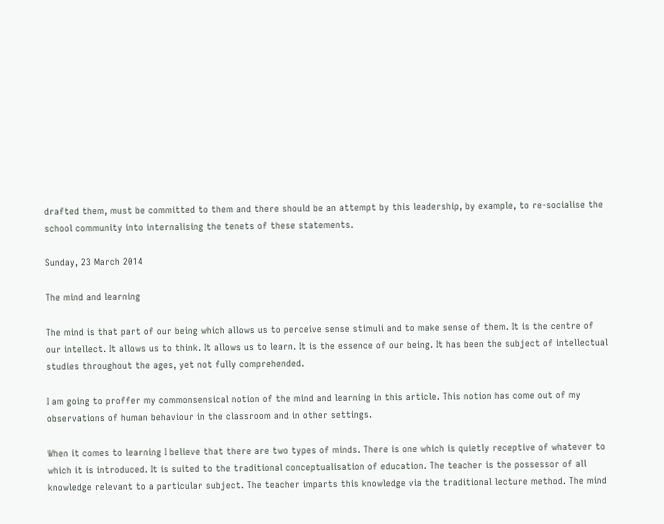drafted them, must be committed to them and there should be an attempt by this leadership, by example, to re-socialise the school community into internalising the tenets of these statements.

Sunday, 23 March 2014

The mind and learning

The mind is that part of our being which allows us to perceive sense stimuli and to make sense of them. It is the centre of our intellect. It allows us to think. It allows us to learn. It is the essence of our being. It has been the subject of intellectual studies throughout the ages, yet not fully comprehended.

I am going to proffer my commonsensical notion of the mind and learning in this article. This notion has come out of my observations of human behaviour in the classroom and in other settings.

When it comes to learning I believe that there are two types of minds. There is one which is quietly receptive of whatever to which it is introduced. It is suited to the traditional conceptualisation of education. The teacher is the possessor of all knowledge relevant to a particular subject. The teacher imparts this knowledge via the traditional lecture method. The mind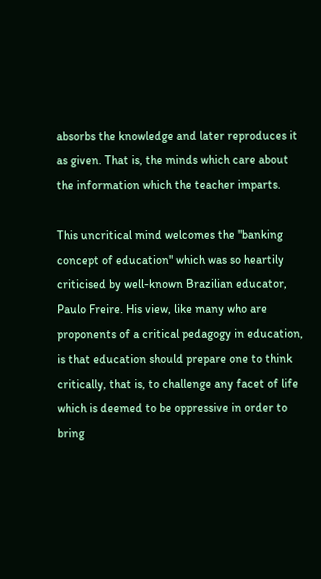absorbs the knowledge and later reproduces it as given. That is, the minds which care about the information which the teacher imparts.

This uncritical mind welcomes the "banking concept of education" which was so heartily criticised by well-known Brazilian educator, Paulo Freire. His view, like many who are proponents of a critical pedagogy in education, is that education should prepare one to think critically, that is, to challenge any facet of life which is deemed to be oppressive in order to bring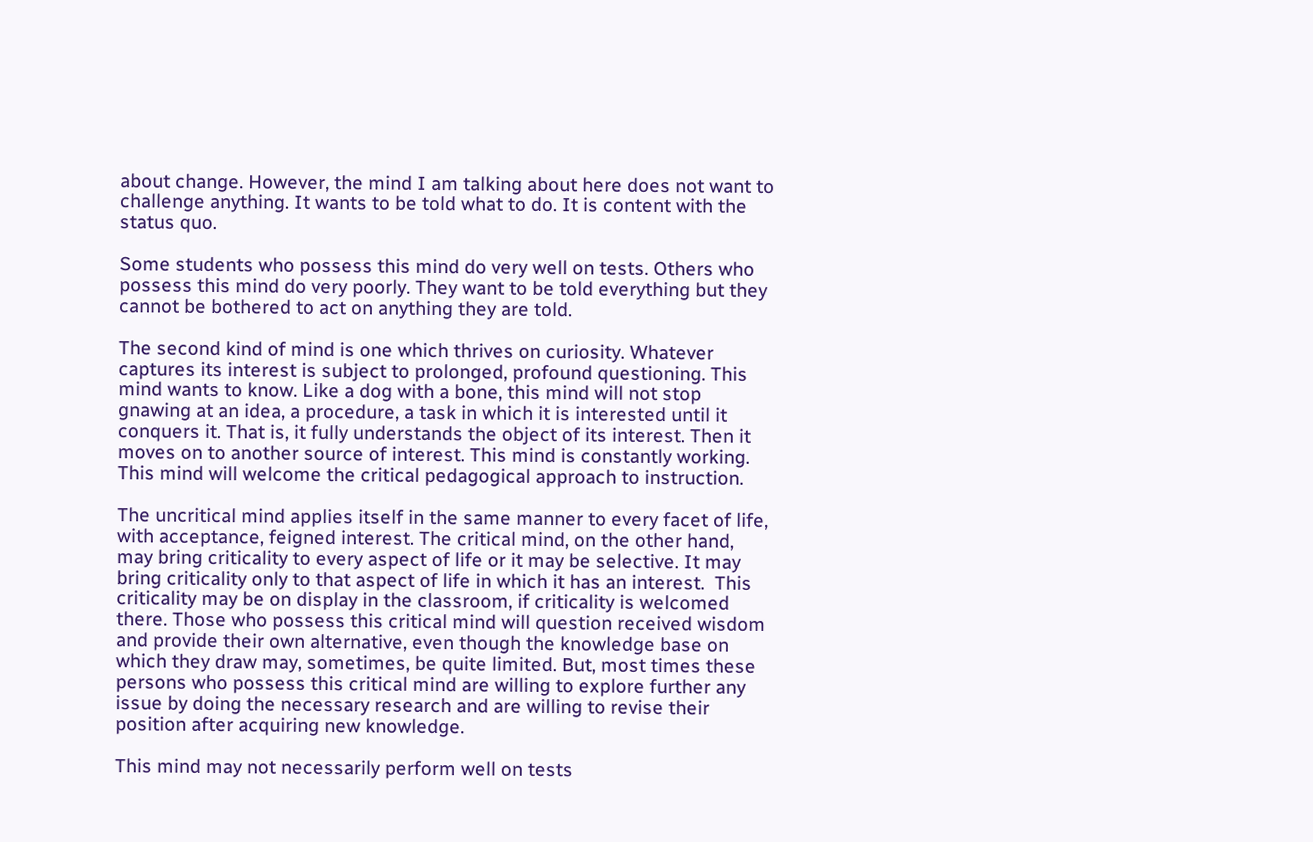about change. However, the mind I am talking about here does not want to challenge anything. It wants to be told what to do. It is content with the status quo.

Some students who possess this mind do very well on tests. Others who possess this mind do very poorly. They want to be told everything but they cannot be bothered to act on anything they are told.

The second kind of mind is one which thrives on curiosity. Whatever captures its interest is subject to prolonged, profound questioning. This mind wants to know. Like a dog with a bone, this mind will not stop gnawing at an idea, a procedure, a task in which it is interested until it conquers it. That is, it fully understands the object of its interest. Then it moves on to another source of interest. This mind is constantly working. This mind will welcome the critical pedagogical approach to instruction.

The uncritical mind applies itself in the same manner to every facet of life, with acceptance, feigned interest. The critical mind, on the other hand, may bring criticality to every aspect of life or it may be selective. It may bring criticality only to that aspect of life in which it has an interest.  This criticality may be on display in the classroom, if criticality is welcomed there. Those who possess this critical mind will question received wisdom and provide their own alternative, even though the knowledge base on which they draw may, sometimes, be quite limited. But, most times these persons who possess this critical mind are willing to explore further any issue by doing the necessary research and are willing to revise their position after acquiring new knowledge.

This mind may not necessarily perform well on tests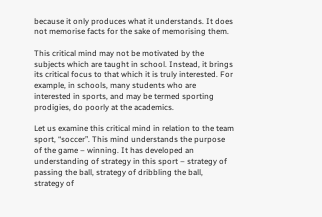because it only produces what it understands. It does not memorise facts for the sake of memorising them.

This critical mind may not be motivated by the subjects which are taught in school. Instead, it brings its critical focus to that which it is truly interested. For example, in schools, many students who are interested in sports, and may be termed sporting prodigies, do poorly at the academics.

Let us examine this critical mind in relation to the team sport, “soccer”. This mind understands the purpose of the game – winning. It has developed an understanding of strategy in this sport – strategy of passing the ball, strategy of dribbling the ball, strategy of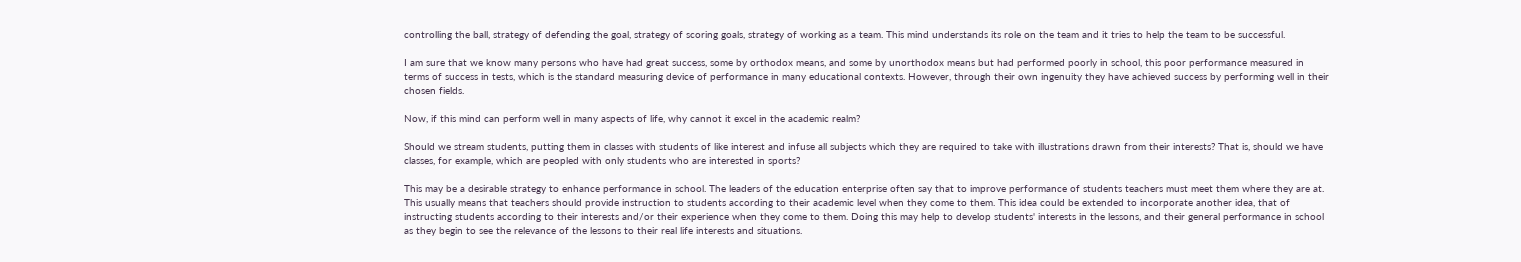controlling the ball, strategy of defending the goal, strategy of scoring goals, strategy of working as a team. This mind understands its role on the team and it tries to help the team to be successful.

I am sure that we know many persons who have had great success, some by orthodox means, and some by unorthodox means but had performed poorly in school, this poor performance measured in terms of success in tests, which is the standard measuring device of performance in many educational contexts. However, through their own ingenuity they have achieved success by performing well in their chosen fields.

Now, if this mind can perform well in many aspects of life, why cannot it excel in the academic realm?

Should we stream students, putting them in classes with students of like interest and infuse all subjects which they are required to take with illustrations drawn from their interests? That is, should we have classes, for example, which are peopled with only students who are interested in sports?

This may be a desirable strategy to enhance performance in school. The leaders of the education enterprise often say that to improve performance of students teachers must meet them where they are at. This usually means that teachers should provide instruction to students according to their academic level when they come to them. This idea could be extended to incorporate another idea, that of instructing students according to their interests and/or their experience when they come to them. Doing this may help to develop students' interests in the lessons, and their general performance in school as they begin to see the relevance of the lessons to their real life interests and situations.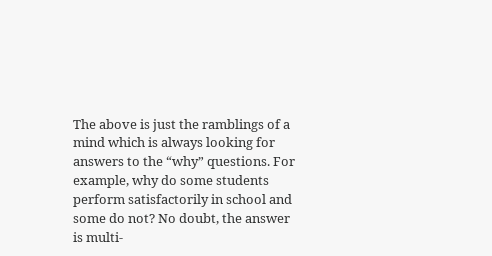The above is just the ramblings of a mind which is always looking for answers to the “why” questions. For example, why do some students perform satisfactorily in school and some do not? No doubt, the answer is multi-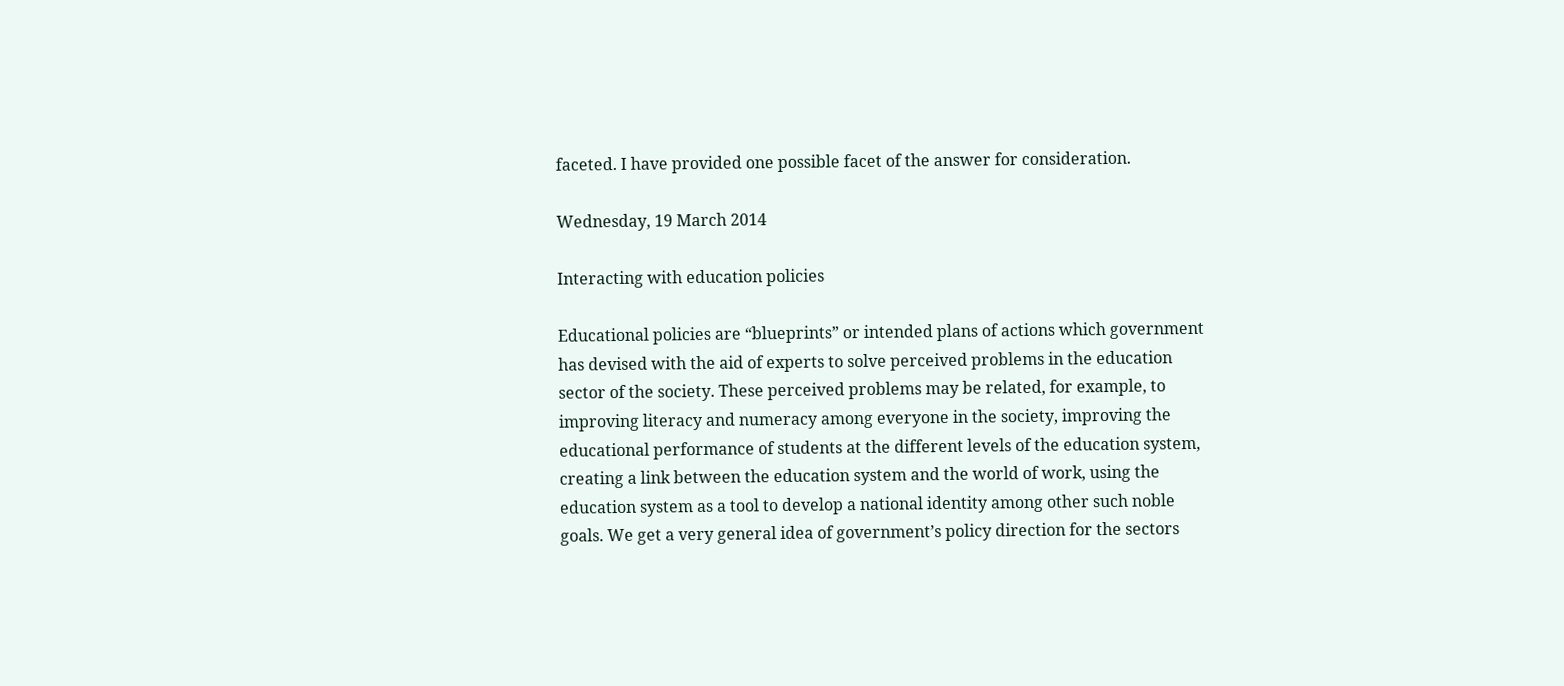faceted. I have provided one possible facet of the answer for consideration.

Wednesday, 19 March 2014

Interacting with education policies

Educational policies are “blueprints” or intended plans of actions which government has devised with the aid of experts to solve perceived problems in the education sector of the society. These perceived problems may be related, for example, to improving literacy and numeracy among everyone in the society, improving the educational performance of students at the different levels of the education system, creating a link between the education system and the world of work, using the education system as a tool to develop a national identity among other such noble goals. We get a very general idea of government’s policy direction for the sectors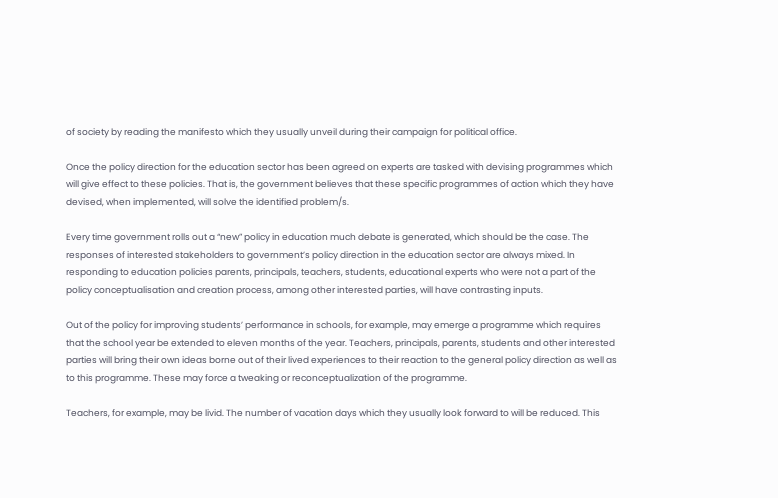of society by reading the manifesto which they usually unveil during their campaign for political office.

Once the policy direction for the education sector has been agreed on experts are tasked with devising programmes which will give effect to these policies. That is, the government believes that these specific programmes of action which they have devised, when implemented, will solve the identified problem/s.

Every time government rolls out a “new” policy in education much debate is generated, which should be the case. The responses of interested stakeholders to government’s policy direction in the education sector are always mixed. In responding to education policies parents, principals, teachers, students, educational experts who were not a part of the policy conceptualisation and creation process, among other interested parties, will have contrasting inputs.

Out of the policy for improving students’ performance in schools, for example, may emerge a programme which requires that the school year be extended to eleven months of the year. Teachers, principals, parents, students and other interested parties will bring their own ideas borne out of their lived experiences to their reaction to the general policy direction as well as to this programme. These may force a tweaking or reconceptualization of the programme.

Teachers, for example, may be livid. The number of vacation days which they usually look forward to will be reduced. This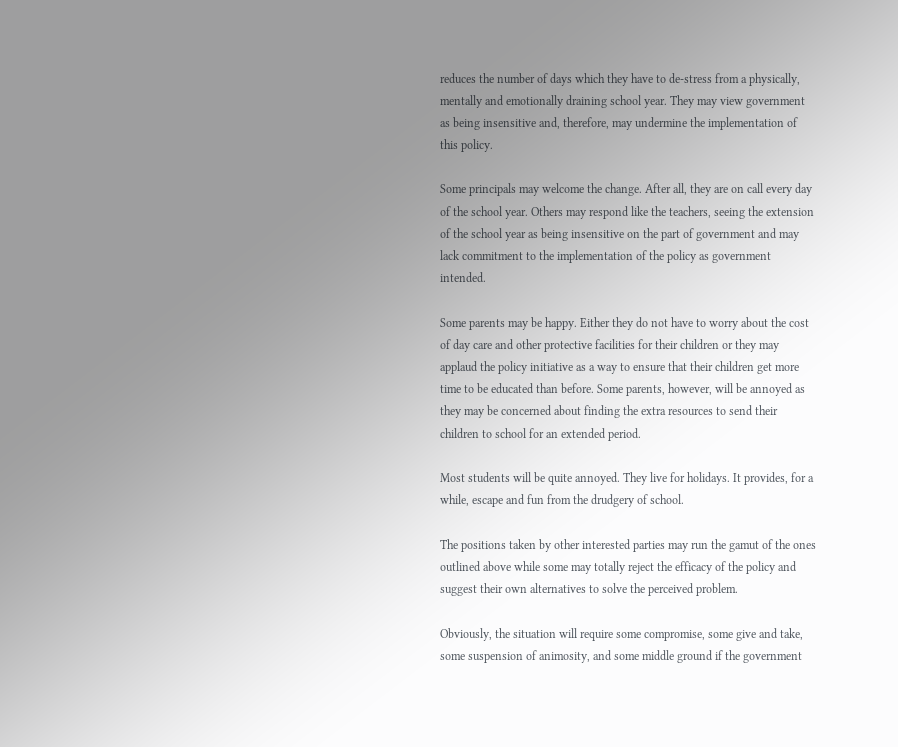reduces the number of days which they have to de-stress from a physically, mentally and emotionally draining school year. They may view government as being insensitive and, therefore, may undermine the implementation of this policy.

Some principals may welcome the change. After all, they are on call every day of the school year. Others may respond like the teachers, seeing the extension of the school year as being insensitive on the part of government and may lack commitment to the implementation of the policy as government intended.

Some parents may be happy. Either they do not have to worry about the cost of day care and other protective facilities for their children or they may applaud the policy initiative as a way to ensure that their children get more time to be educated than before. Some parents, however, will be annoyed as they may be concerned about finding the extra resources to send their children to school for an extended period.

Most students will be quite annoyed. They live for holidays. It provides, for a while, escape and fun from the drudgery of school.

The positions taken by other interested parties may run the gamut of the ones outlined above while some may totally reject the efficacy of the policy and suggest their own alternatives to solve the perceived problem.

Obviously, the situation will require some compromise, some give and take, some suspension of animosity, and some middle ground if the government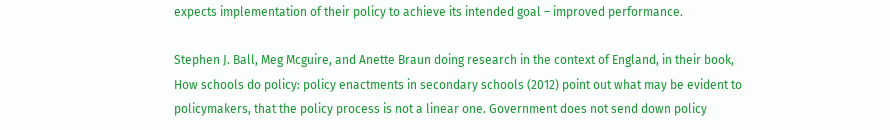expects implementation of their policy to achieve its intended goal – improved performance.

Stephen J. Ball, Meg Mcguire, and Anette Braun doing research in the context of England, in their book, How schools do policy: policy enactments in secondary schools (2012) point out what may be evident to policymakers, that the policy process is not a linear one. Government does not send down policy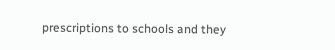prescriptions to schools and they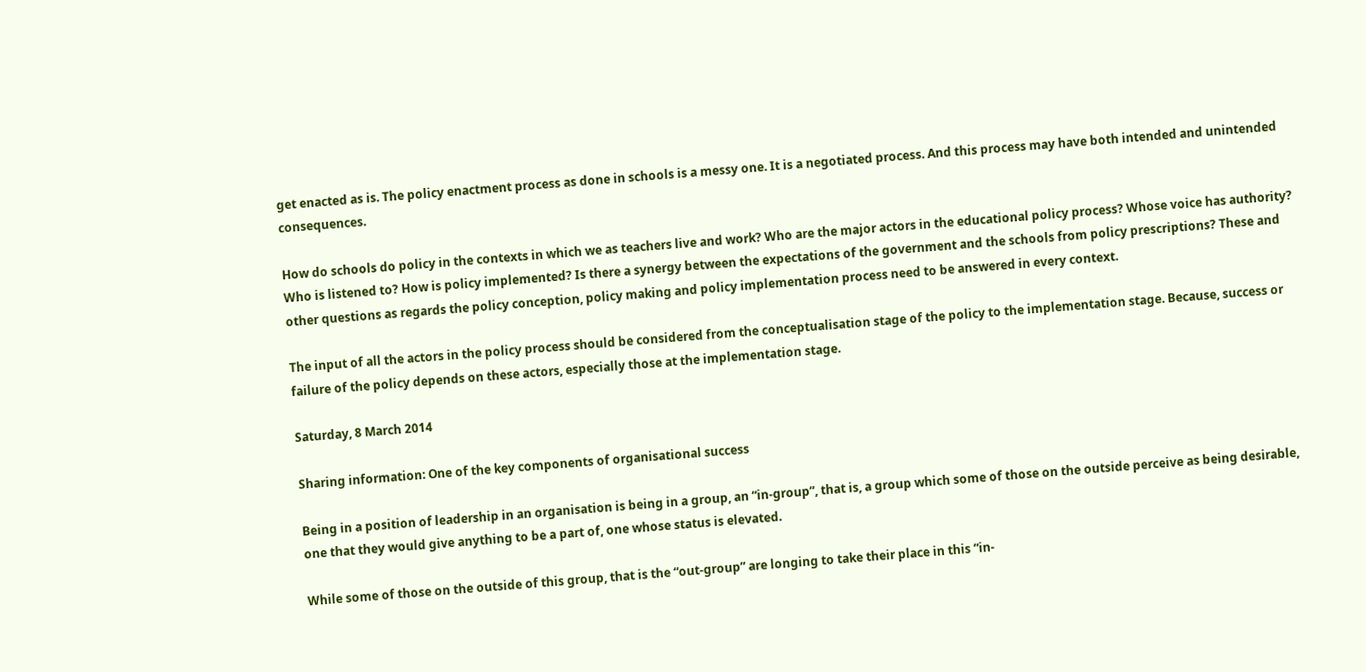get enacted as is. The policy enactment process as done in schools is a messy one. It is a negotiated process. And this process may have both intended and unintended consequences.

How do schools do policy in the contexts in which we as teachers live and work? Who are the major actors in the educational policy process? Whose voice has authority? Who is listened to? How is policy implemented? Is there a synergy between the expectations of the government and the schools from policy prescriptions? These and other questions as regards the policy conception, policy making and policy implementation process need to be answered in every context.

The input of all the actors in the policy process should be considered from the conceptualisation stage of the policy to the implementation stage. Because, success or failure of the policy depends on these actors, especially those at the implementation stage.

Saturday, 8 March 2014

Sharing information: One of the key components of organisational success

Being in a position of leadership in an organisation is being in a group, an “in-group”, that is, a group which some of those on the outside perceive as being desirable, one that they would give anything to be a part of, one whose status is elevated.

While some of those on the outside of this group, that is the “out-group” are longing to take their place in this “in-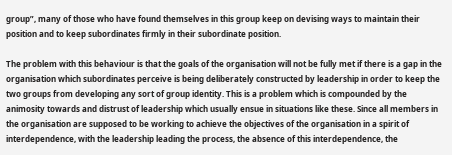group”, many of those who have found themselves in this group keep on devising ways to maintain their position and to keep subordinates firmly in their subordinate position.

The problem with this behaviour is that the goals of the organisation will not be fully met if there is a gap in the organisation which subordinates perceive is being deliberately constructed by leadership in order to keep the two groups from developing any sort of group identity. This is a problem which is compounded by the animosity towards and distrust of leadership which usually ensue in situations like these. Since all members in the organisation are supposed to be working to achieve the objectives of the organisation in a spirit of interdependence, with the leadership leading the process, the absence of this interdependence, the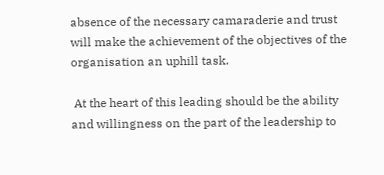absence of the necessary camaraderie and trust will make the achievement of the objectives of the organisation an uphill task.

 At the heart of this leading should be the ability and willingness on the part of the leadership to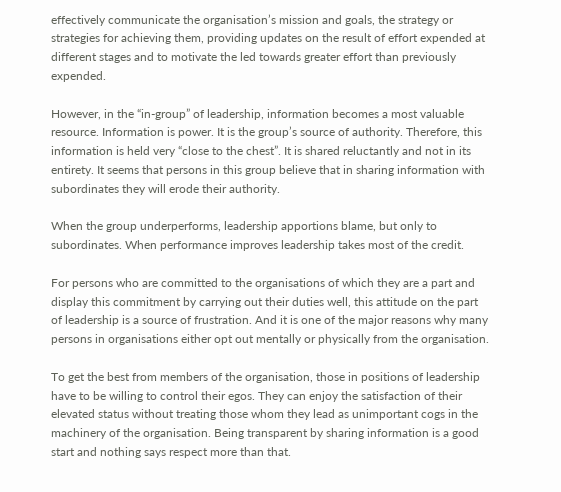effectively communicate the organisation’s mission and goals, the strategy or strategies for achieving them, providing updates on the result of effort expended at different stages and to motivate the led towards greater effort than previously expended.

However, in the “in-group” of leadership, information becomes a most valuable resource. Information is power. It is the group’s source of authority. Therefore, this information is held very “close to the chest”. It is shared reluctantly and not in its entirety. It seems that persons in this group believe that in sharing information with subordinates they will erode their authority.

When the group underperforms, leadership apportions blame, but only to subordinates. When performance improves leadership takes most of the credit.

For persons who are committed to the organisations of which they are a part and display this commitment by carrying out their duties well, this attitude on the part of leadership is a source of frustration. And it is one of the major reasons why many persons in organisations either opt out mentally or physically from the organisation.

To get the best from members of the organisation, those in positions of leadership have to be willing to control their egos. They can enjoy the satisfaction of their elevated status without treating those whom they lead as unimportant cogs in the machinery of the organisation. Being transparent by sharing information is a good start and nothing says respect more than that.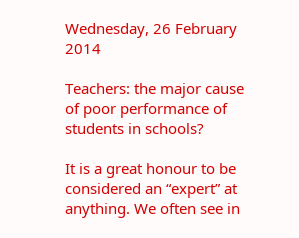Wednesday, 26 February 2014

Teachers: the major cause of poor performance of students in schools?

It is a great honour to be considered an “expert” at anything. We often see in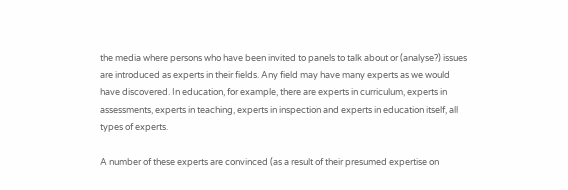the media where persons who have been invited to panels to talk about or (analyse?) issues are introduced as experts in their fields. Any field may have many experts as we would have discovered. In education, for example, there are experts in curriculum, experts in assessments, experts in teaching, experts in inspection and experts in education itself, all types of experts.

A number of these experts are convinced (as a result of their presumed expertise on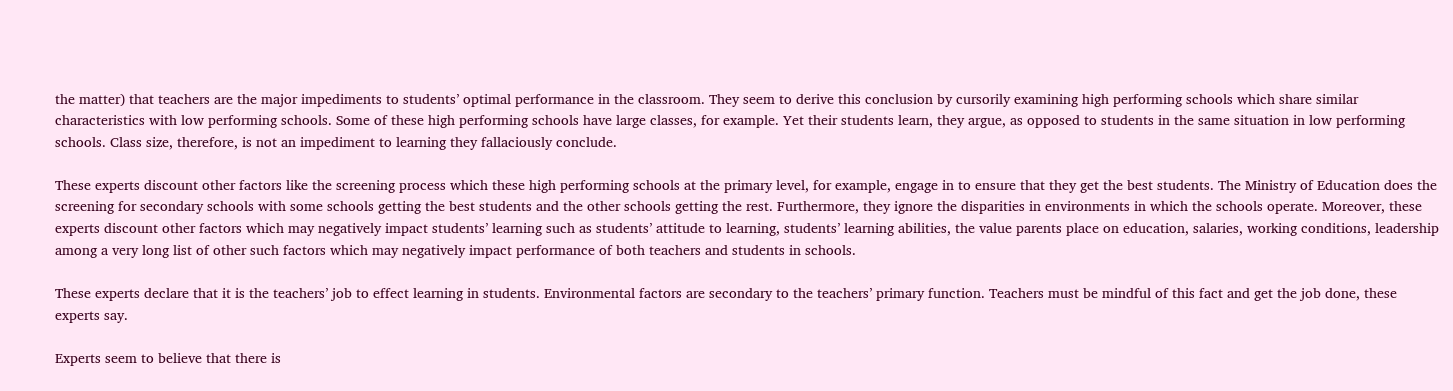the matter) that teachers are the major impediments to students’ optimal performance in the classroom. They seem to derive this conclusion by cursorily examining high performing schools which share similar characteristics with low performing schools. Some of these high performing schools have large classes, for example. Yet their students learn, they argue, as opposed to students in the same situation in low performing schools. Class size, therefore, is not an impediment to learning they fallaciously conclude.

These experts discount other factors like the screening process which these high performing schools at the primary level, for example, engage in to ensure that they get the best students. The Ministry of Education does the screening for secondary schools with some schools getting the best students and the other schools getting the rest. Furthermore, they ignore the disparities in environments in which the schools operate. Moreover, these experts discount other factors which may negatively impact students’ learning such as students’ attitude to learning, students’ learning abilities, the value parents place on education, salaries, working conditions, leadership among a very long list of other such factors which may negatively impact performance of both teachers and students in schools.

These experts declare that it is the teachers’ job to effect learning in students. Environmental factors are secondary to the teachers’ primary function. Teachers must be mindful of this fact and get the job done, these experts say.

Experts seem to believe that there is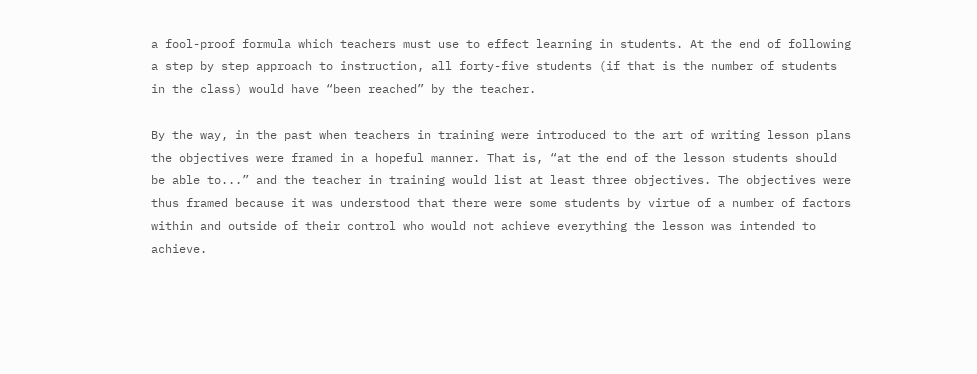a fool-proof formula which teachers must use to effect learning in students. At the end of following a step by step approach to instruction, all forty-five students (if that is the number of students in the class) would have “been reached” by the teacher.

By the way, in the past when teachers in training were introduced to the art of writing lesson plans the objectives were framed in a hopeful manner. That is, “at the end of the lesson students should be able to...” and the teacher in training would list at least three objectives. The objectives were thus framed because it was understood that there were some students by virtue of a number of factors within and outside of their control who would not achieve everything the lesson was intended to achieve.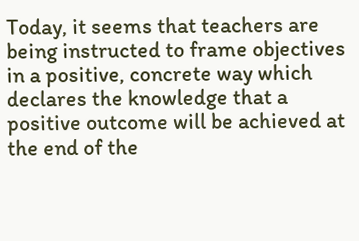Today, it seems that teachers are being instructed to frame objectives in a positive, concrete way which declares the knowledge that a positive outcome will be achieved at the end of the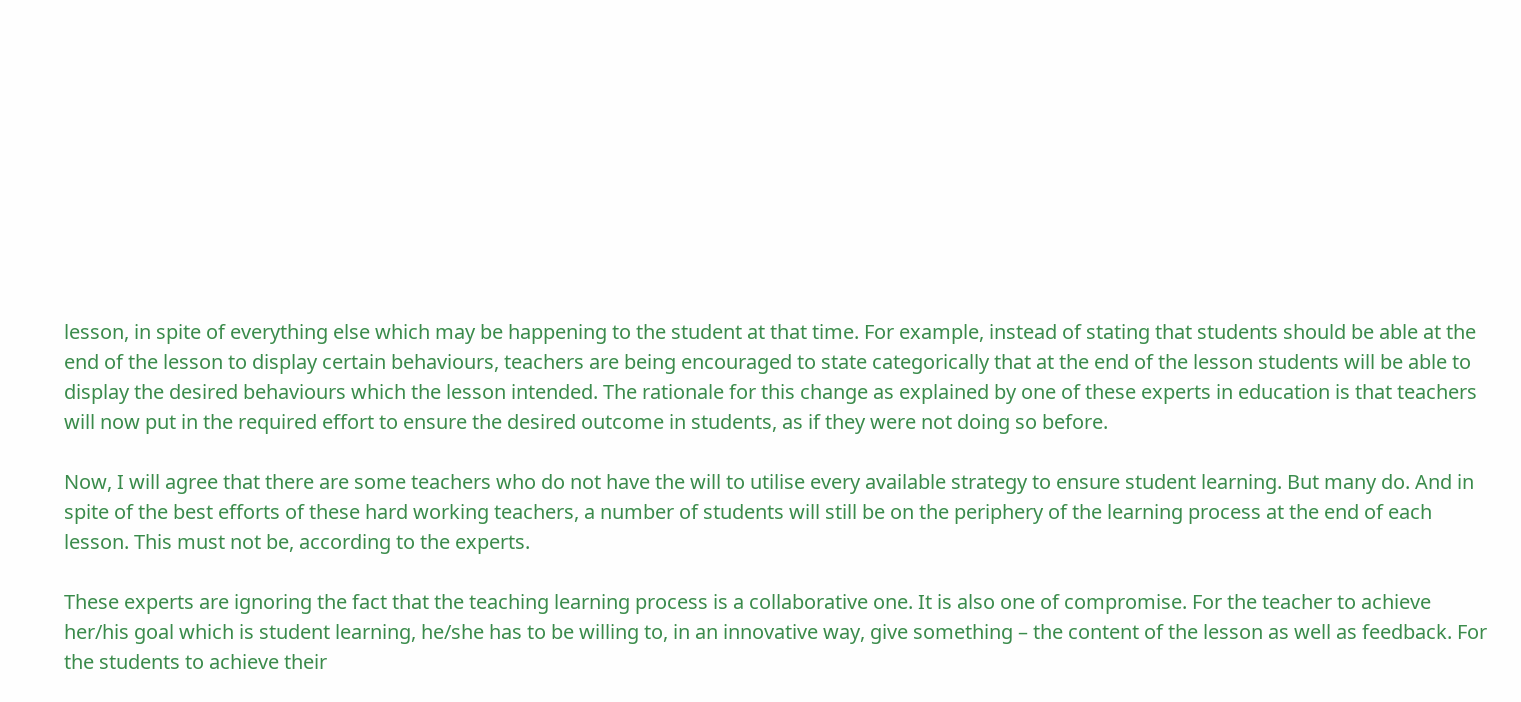lesson, in spite of everything else which may be happening to the student at that time. For example, instead of stating that students should be able at the end of the lesson to display certain behaviours, teachers are being encouraged to state categorically that at the end of the lesson students will be able to display the desired behaviours which the lesson intended. The rationale for this change as explained by one of these experts in education is that teachers will now put in the required effort to ensure the desired outcome in students, as if they were not doing so before.

Now, I will agree that there are some teachers who do not have the will to utilise every available strategy to ensure student learning. But many do. And in spite of the best efforts of these hard working teachers, a number of students will still be on the periphery of the learning process at the end of each lesson. This must not be, according to the experts.

These experts are ignoring the fact that the teaching learning process is a collaborative one. It is also one of compromise. For the teacher to achieve her/his goal which is student learning, he/she has to be willing to, in an innovative way, give something – the content of the lesson as well as feedback. For the students to achieve their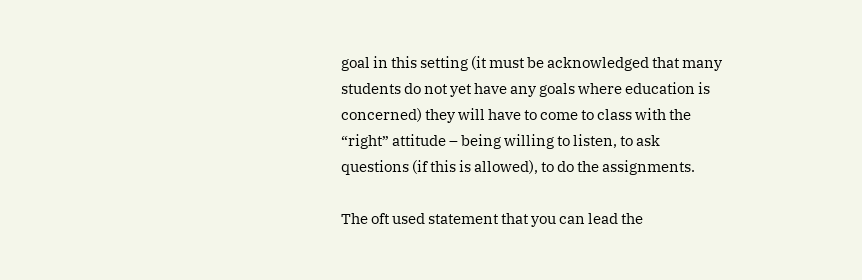goal in this setting (it must be acknowledged that many students do not yet have any goals where education is concerned) they will have to come to class with the “right” attitude – being willing to listen, to ask questions (if this is allowed), to do the assignments.

The oft used statement that you can lead the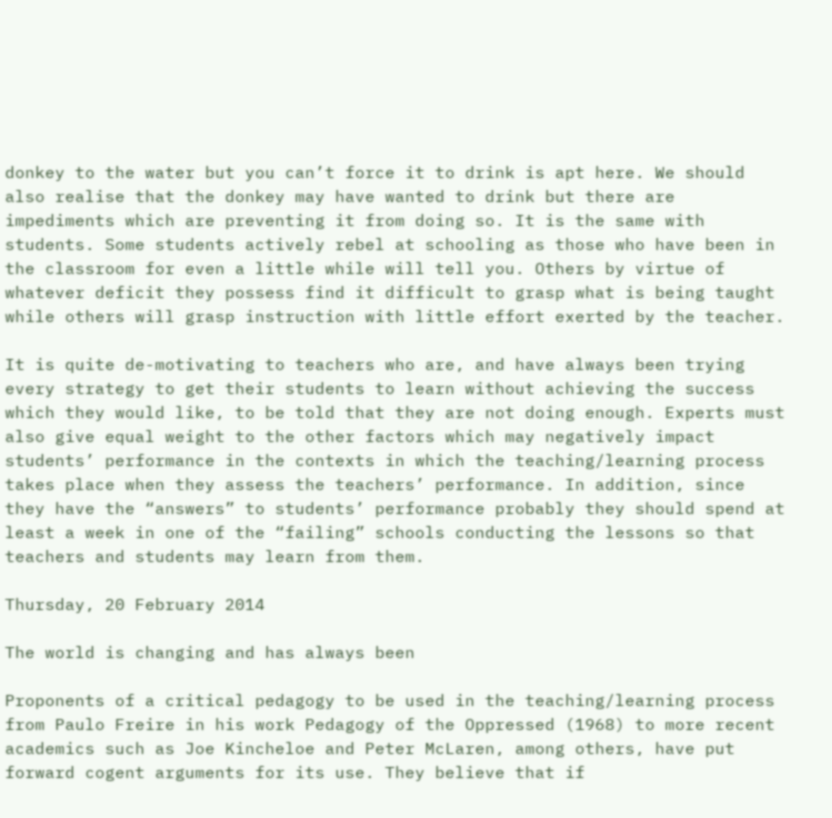donkey to the water but you can’t force it to drink is apt here. We should also realise that the donkey may have wanted to drink but there are impediments which are preventing it from doing so. It is the same with students. Some students actively rebel at schooling as those who have been in the classroom for even a little while will tell you. Others by virtue of whatever deficit they possess find it difficult to grasp what is being taught while others will grasp instruction with little effort exerted by the teacher.

It is quite de-motivating to teachers who are, and have always been trying every strategy to get their students to learn without achieving the success which they would like, to be told that they are not doing enough. Experts must also give equal weight to the other factors which may negatively impact students’ performance in the contexts in which the teaching/learning process takes place when they assess the teachers’ performance. In addition, since they have the “answers” to students’ performance probably they should spend at least a week in one of the “failing” schools conducting the lessons so that teachers and students may learn from them.

Thursday, 20 February 2014

The world is changing and has always been

Proponents of a critical pedagogy to be used in the teaching/learning process from Paulo Freire in his work Pedagogy of the Oppressed (1968) to more recent academics such as Joe Kincheloe and Peter McLaren, among others, have put forward cogent arguments for its use. They believe that if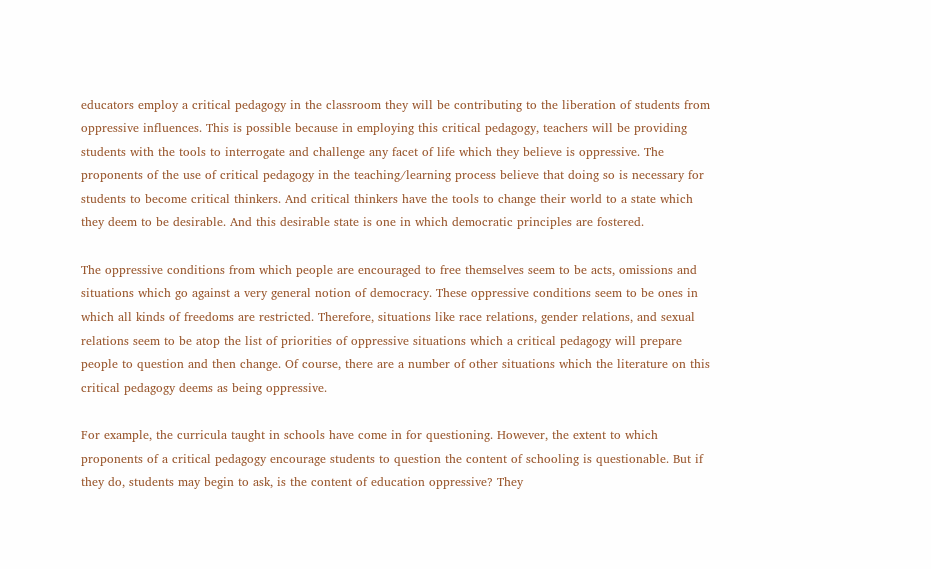educators employ a critical pedagogy in the classroom they will be contributing to the liberation of students from oppressive influences. This is possible because in employing this critical pedagogy, teachers will be providing students with the tools to interrogate and challenge any facet of life which they believe is oppressive. The proponents of the use of critical pedagogy in the teaching/learning process believe that doing so is necessary for students to become critical thinkers. And critical thinkers have the tools to change their world to a state which they deem to be desirable. And this desirable state is one in which democratic principles are fostered.

The oppressive conditions from which people are encouraged to free themselves seem to be acts, omissions and situations which go against a very general notion of democracy. These oppressive conditions seem to be ones in which all kinds of freedoms are restricted. Therefore, situations like race relations, gender relations, and sexual relations seem to be atop the list of priorities of oppressive situations which a critical pedagogy will prepare people to question and then change. Of course, there are a number of other situations which the literature on this critical pedagogy deems as being oppressive.

For example, the curricula taught in schools have come in for questioning. However, the extent to which proponents of a critical pedagogy encourage students to question the content of schooling is questionable. But if they do, students may begin to ask, is the content of education oppressive? They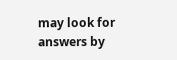may look for answers by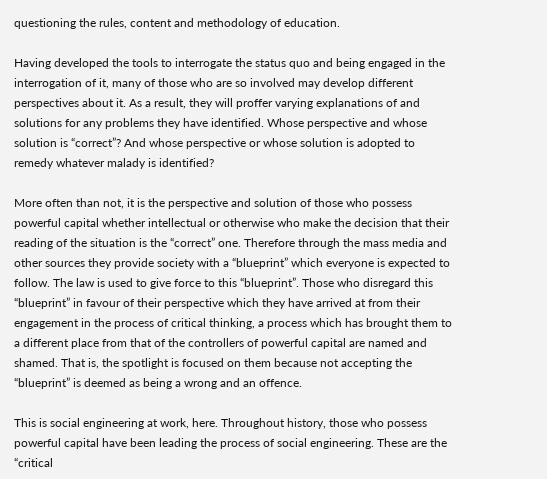questioning the rules, content and methodology of education.

Having developed the tools to interrogate the status quo and being engaged in the interrogation of it, many of those who are so involved may develop different perspectives about it. As a result, they will proffer varying explanations of and solutions for any problems they have identified. Whose perspective and whose solution is “correct”? And whose perspective or whose solution is adopted to remedy whatever malady is identified?

More often than not, it is the perspective and solution of those who possess powerful capital whether intellectual or otherwise who make the decision that their reading of the situation is the “correct” one. Therefore through the mass media and other sources they provide society with a “blueprint” which everyone is expected to follow. The law is used to give force to this “blueprint”. Those who disregard this “blueprint” in favour of their perspective which they have arrived at from their engagement in the process of critical thinking, a process which has brought them to a different place from that of the controllers of powerful capital are named and shamed. That is, the spotlight is focused on them because not accepting the “blueprint” is deemed as being a wrong and an offence.

This is social engineering at work, here. Throughout history, those who possess powerful capital have been leading the process of social engineering. These are the “critical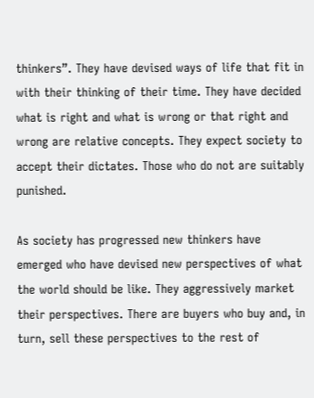thinkers”. They have devised ways of life that fit in with their thinking of their time. They have decided what is right and what is wrong or that right and wrong are relative concepts. They expect society to accept their dictates. Those who do not are suitably punished.

As society has progressed new thinkers have emerged who have devised new perspectives of what the world should be like. They aggressively market their perspectives. There are buyers who buy and, in turn, sell these perspectives to the rest of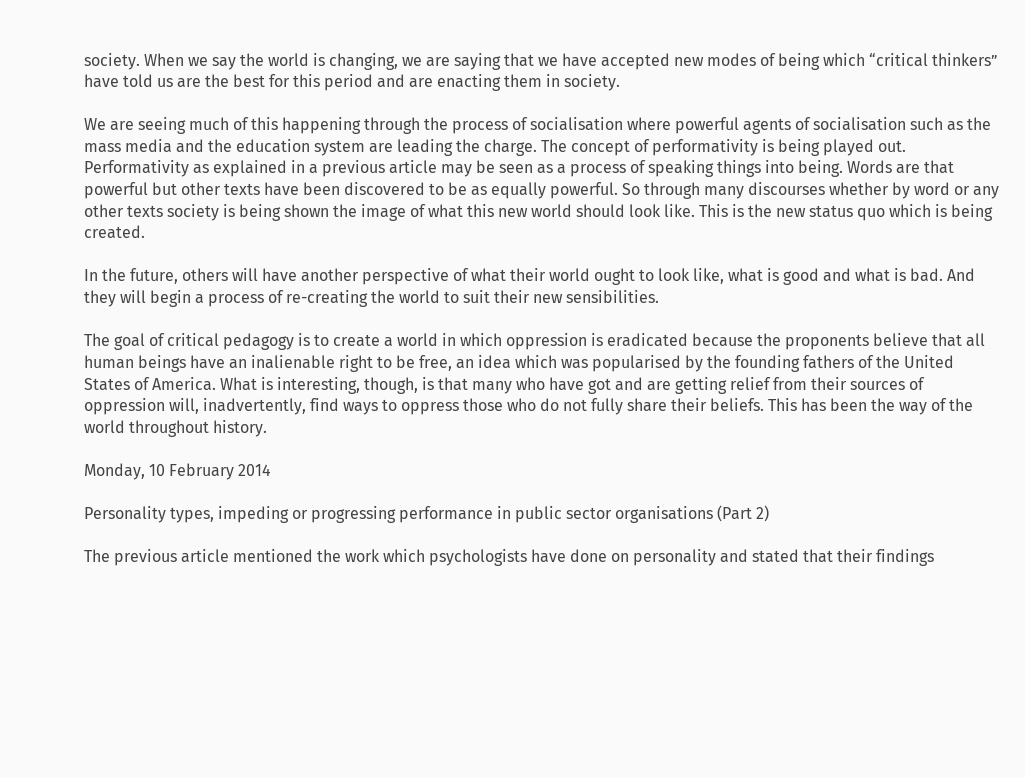society. When we say the world is changing, we are saying that we have accepted new modes of being which “critical thinkers” have told us are the best for this period and are enacting them in society.

We are seeing much of this happening through the process of socialisation where powerful agents of socialisation such as the mass media and the education system are leading the charge. The concept of performativity is being played out. Performativity as explained in a previous article may be seen as a process of speaking things into being. Words are that powerful but other texts have been discovered to be as equally powerful. So through many discourses whether by word or any other texts society is being shown the image of what this new world should look like. This is the new status quo which is being created.

In the future, others will have another perspective of what their world ought to look like, what is good and what is bad. And they will begin a process of re-creating the world to suit their new sensibilities.

The goal of critical pedagogy is to create a world in which oppression is eradicated because the proponents believe that all human beings have an inalienable right to be free, an idea which was popularised by the founding fathers of the United States of America. What is interesting, though, is that many who have got and are getting relief from their sources of oppression will, inadvertently, find ways to oppress those who do not fully share their beliefs. This has been the way of the world throughout history.

Monday, 10 February 2014

Personality types, impeding or progressing performance in public sector organisations (Part 2)

The previous article mentioned the work which psychologists have done on personality and stated that their findings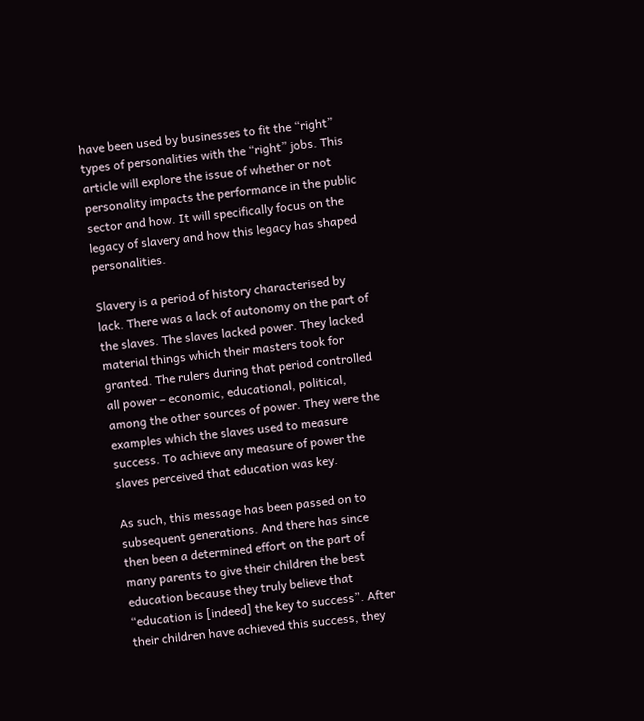have been used by businesses to fit the “right” types of personalities with the “right” jobs. This article will explore the issue of whether or not personality impacts the performance in the public sector and how. It will specifically focus on the legacy of slavery and how this legacy has shaped personalities.

Slavery is a period of history characterised by lack. There was a lack of autonomy on the part of the slaves. The slaves lacked power. They lacked material things which their masters took for granted. The rulers during that period controlled all power – economic, educational, political, among the other sources of power. They were the examples which the slaves used to measure success. To achieve any measure of power the slaves perceived that education was key.

As such, this message has been passed on to subsequent generations. And there has since then been a determined effort on the part of many parents to give their children the best education because they truly believe that “education is [indeed] the key to success”. After their children have achieved this success, they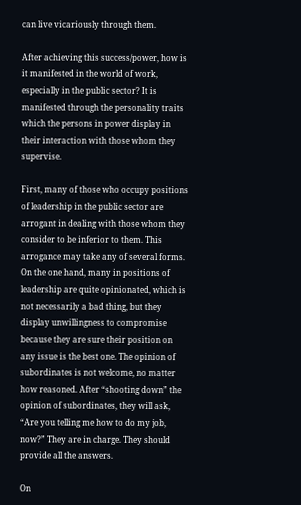can live vicariously through them.

After achieving this success/power, how is it manifested in the world of work, especially in the public sector? It is manifested through the personality traits which the persons in power display in their interaction with those whom they supervise.

First, many of those who occupy positions of leadership in the public sector are arrogant in dealing with those whom they consider to be inferior to them. This arrogance may take any of several forms. On the one hand, many in positions of leadership are quite opinionated, which is not necessarily a bad thing, but they display unwillingness to compromise because they are sure their position on any issue is the best one. The opinion of subordinates is not welcome, no matter how reasoned. After “shooting down” the opinion of subordinates, they will ask, “Are you telling me how to do my job, now?” They are in charge. They should provide all the answers.

On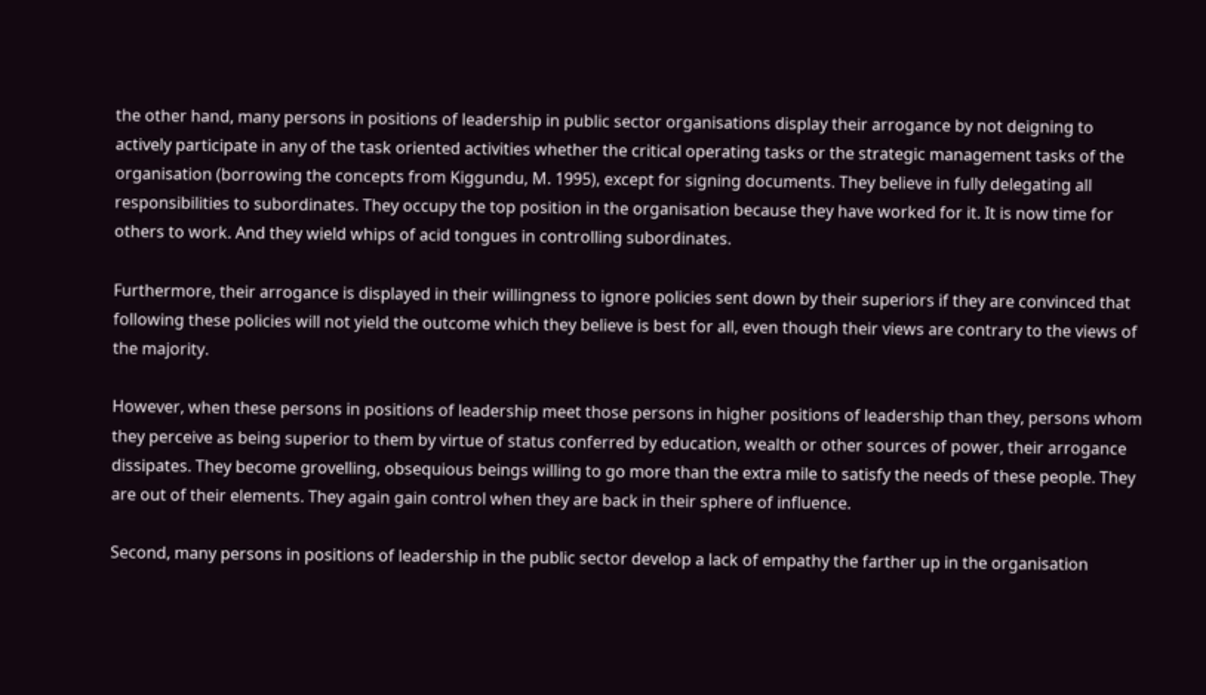the other hand, many persons in positions of leadership in public sector organisations display their arrogance by not deigning to actively participate in any of the task oriented activities whether the critical operating tasks or the strategic management tasks of the organisation (borrowing the concepts from Kiggundu, M. 1995), except for signing documents. They believe in fully delegating all responsibilities to subordinates. They occupy the top position in the organisation because they have worked for it. It is now time for others to work. And they wield whips of acid tongues in controlling subordinates.

Furthermore, their arrogance is displayed in their willingness to ignore policies sent down by their superiors if they are convinced that following these policies will not yield the outcome which they believe is best for all, even though their views are contrary to the views of the majority.

However, when these persons in positions of leadership meet those persons in higher positions of leadership than they, persons whom they perceive as being superior to them by virtue of status conferred by education, wealth or other sources of power, their arrogance dissipates. They become grovelling, obsequious beings willing to go more than the extra mile to satisfy the needs of these people. They are out of their elements. They again gain control when they are back in their sphere of influence.

Second, many persons in positions of leadership in the public sector develop a lack of empathy the farther up in the organisation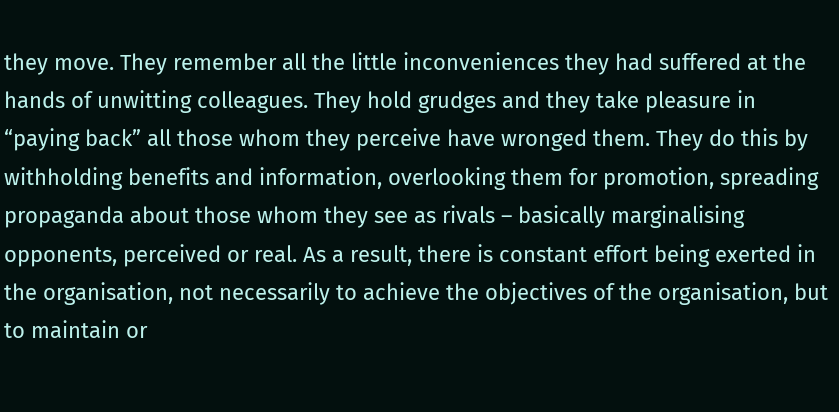they move. They remember all the little inconveniences they had suffered at the hands of unwitting colleagues. They hold grudges and they take pleasure in “paying back” all those whom they perceive have wronged them. They do this by withholding benefits and information, overlooking them for promotion, spreading propaganda about those whom they see as rivals – basically marginalising opponents, perceived or real. As a result, there is constant effort being exerted in the organisation, not necessarily to achieve the objectives of the organisation, but to maintain or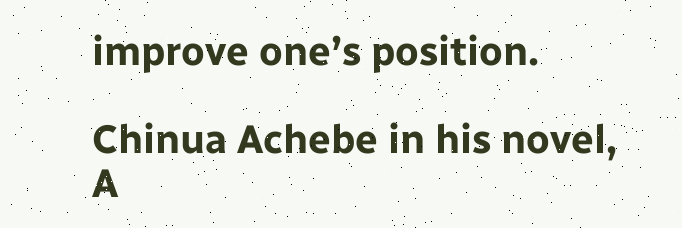improve one’s position.

Chinua Achebe in his novel, A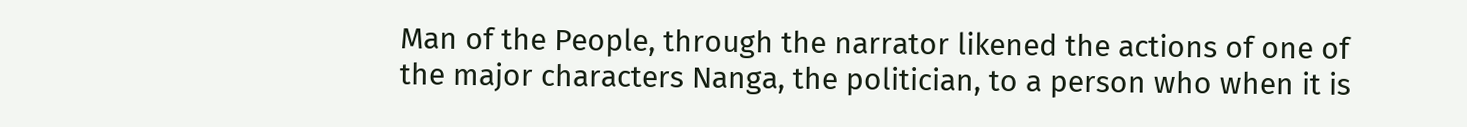Man of the People, through the narrator likened the actions of one of the major characters Nanga, the politician, to a person who when it is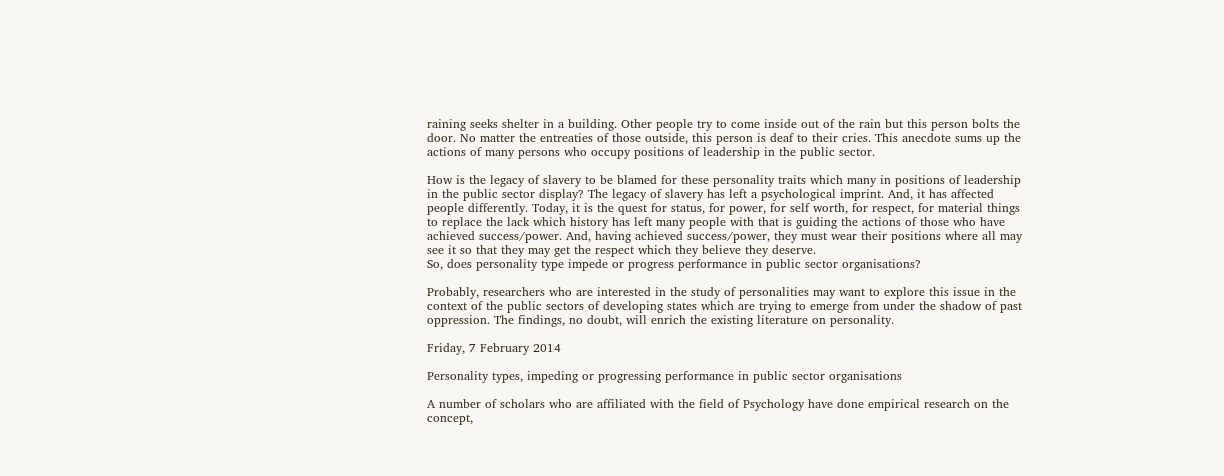raining seeks shelter in a building. Other people try to come inside out of the rain but this person bolts the door. No matter the entreaties of those outside, this person is deaf to their cries. This anecdote sums up the actions of many persons who occupy positions of leadership in the public sector.

How is the legacy of slavery to be blamed for these personality traits which many in positions of leadership in the public sector display? The legacy of slavery has left a psychological imprint. And, it has affected people differently. Today, it is the quest for status, for power, for self worth, for respect, for material things to replace the lack which history has left many people with that is guiding the actions of those who have achieved success/power. And, having achieved success/power, they must wear their positions where all may see it so that they may get the respect which they believe they deserve.
So, does personality type impede or progress performance in public sector organisations?

Probably, researchers who are interested in the study of personalities may want to explore this issue in the context of the public sectors of developing states which are trying to emerge from under the shadow of past oppression. The findings, no doubt, will enrich the existing literature on personality.

Friday, 7 February 2014

Personality types, impeding or progressing performance in public sector organisations

A number of scholars who are affiliated with the field of Psychology have done empirical research on the concept,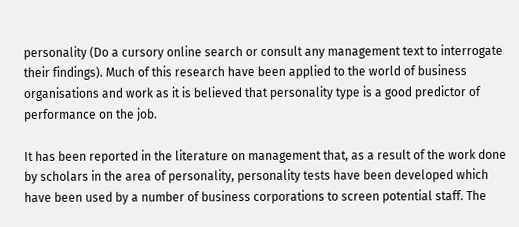personality (Do a cursory online search or consult any management text to interrogate their findings). Much of this research have been applied to the world of business organisations and work as it is believed that personality type is a good predictor of performance on the job.

It has been reported in the literature on management that, as a result of the work done by scholars in the area of personality, personality tests have been developed which have been used by a number of business corporations to screen potential staff. The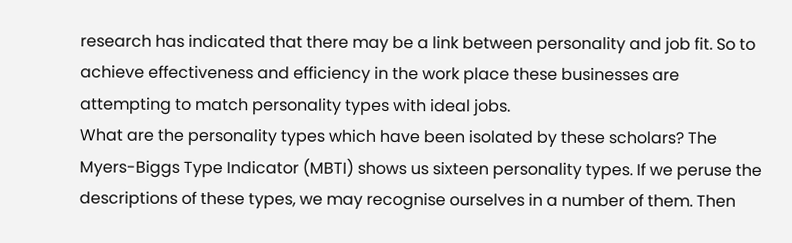research has indicated that there may be a link between personality and job fit. So to achieve effectiveness and efficiency in the work place these businesses are attempting to match personality types with ideal jobs.
What are the personality types which have been isolated by these scholars? The Myers-Biggs Type Indicator (MBTI) shows us sixteen personality types. If we peruse the descriptions of these types, we may recognise ourselves in a number of them. Then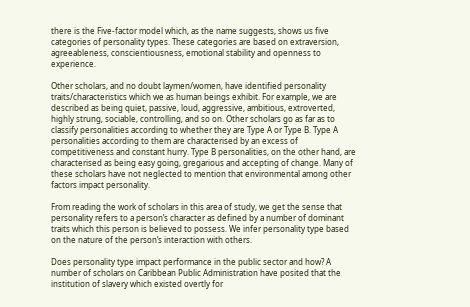there is the Five-factor model which, as the name suggests, shows us five categories of personality types. These categories are based on extraversion, agreeableness, conscientiousness, emotional stability and openness to experience.

Other scholars, and no doubt laymen/women, have identified personality traits/characteristics which we as human beings exhibit. For example, we are described as being quiet, passive, loud, aggressive, ambitious, extroverted, highly strung, sociable, controlling, and so on. Other scholars go as far as to classify personalities according to whether they are Type A or Type B. Type A personalities according to them are characterised by an excess of competitiveness and constant hurry. Type B personalities, on the other hand, are characterised as being easy going, gregarious and accepting of change. Many of these scholars have not neglected to mention that environmental among other factors impact personality.

From reading the work of scholars in this area of study, we get the sense that personality refers to a person’s character as defined by a number of dominant traits which this person is believed to possess. We infer personality type based on the nature of the person’s interaction with others.

Does personality type impact performance in the public sector and how? A number of scholars on Caribbean Public Administration have posited that the institution of slavery which existed overtly for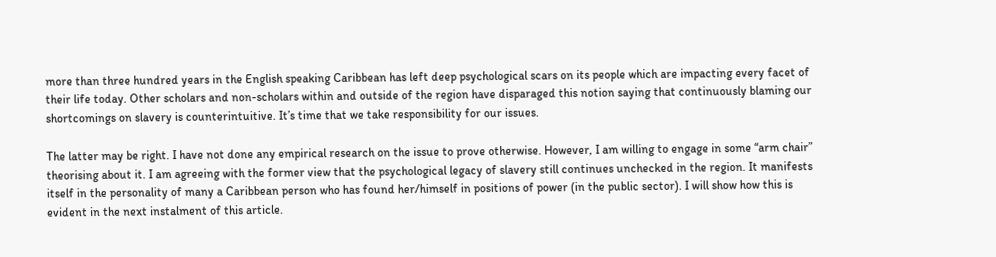more than three hundred years in the English speaking Caribbean has left deep psychological scars on its people which are impacting every facet of their life today. Other scholars and non-scholars within and outside of the region have disparaged this notion saying that continuously blaming our shortcomings on slavery is counterintuitive. It’s time that we take responsibility for our issues.

The latter may be right. I have not done any empirical research on the issue to prove otherwise. However, I am willing to engage in some “arm chair” theorising about it. I am agreeing with the former view that the psychological legacy of slavery still continues unchecked in the region. It manifests itself in the personality of many a Caribbean person who has found her/himself in positions of power (in the public sector). I will show how this is evident in the next instalment of this article.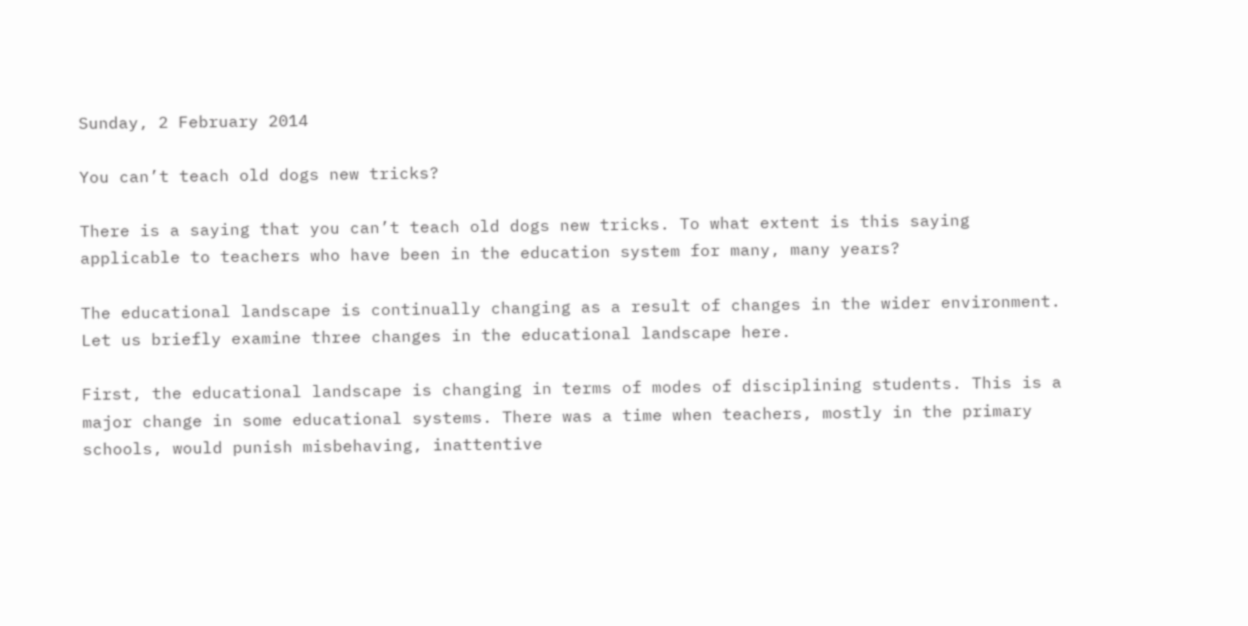Sunday, 2 February 2014

You can’t teach old dogs new tricks?

There is a saying that you can’t teach old dogs new tricks. To what extent is this saying applicable to teachers who have been in the education system for many, many years?

The educational landscape is continually changing as a result of changes in the wider environment. Let us briefly examine three changes in the educational landscape here.

First, the educational landscape is changing in terms of modes of disciplining students. This is a major change in some educational systems. There was a time when teachers, mostly in the primary schools, would punish misbehaving, inattentive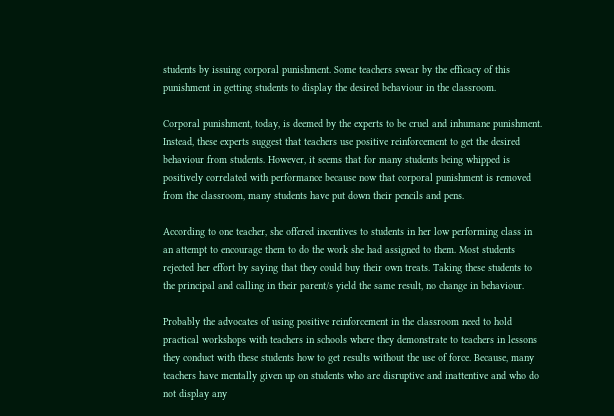students by issuing corporal punishment. Some teachers swear by the efficacy of this punishment in getting students to display the desired behaviour in the classroom.

Corporal punishment, today, is deemed by the experts to be cruel and inhumane punishment. Instead, these experts suggest that teachers use positive reinforcement to get the desired behaviour from students. However, it seems that for many students being whipped is positively correlated with performance because now that corporal punishment is removed from the classroom, many students have put down their pencils and pens.

According to one teacher, she offered incentives to students in her low performing class in an attempt to encourage them to do the work she had assigned to them. Most students rejected her effort by saying that they could buy their own treats. Taking these students to the principal and calling in their parent/s yield the same result, no change in behaviour.

Probably the advocates of using positive reinforcement in the classroom need to hold practical workshops with teachers in schools where they demonstrate to teachers in lessons they conduct with these students how to get results without the use of force. Because, many teachers have mentally given up on students who are disruptive and inattentive and who do not display any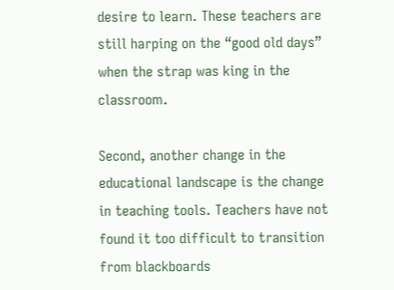desire to learn. These teachers are still harping on the “good old days” when the strap was king in the classroom.

Second, another change in the educational landscape is the change in teaching tools. Teachers have not found it too difficult to transition from blackboards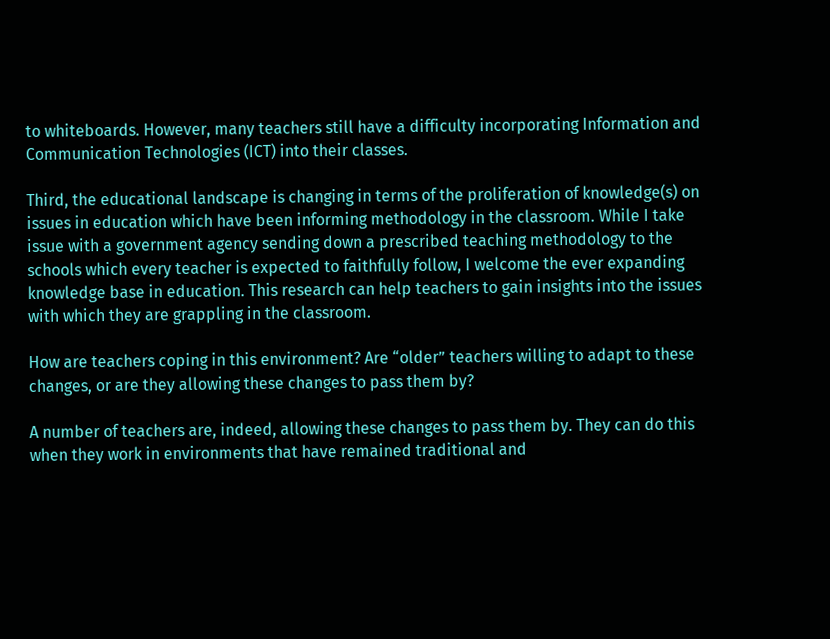to whiteboards. However, many teachers still have a difficulty incorporating Information and Communication Technologies (ICT) into their classes.

Third, the educational landscape is changing in terms of the proliferation of knowledge(s) on issues in education which have been informing methodology in the classroom. While I take issue with a government agency sending down a prescribed teaching methodology to the schools which every teacher is expected to faithfully follow, I welcome the ever expanding knowledge base in education. This research can help teachers to gain insights into the issues with which they are grappling in the classroom.

How are teachers coping in this environment? Are “older” teachers willing to adapt to these changes, or are they allowing these changes to pass them by?

A number of teachers are, indeed, allowing these changes to pass them by. They can do this when they work in environments that have remained traditional and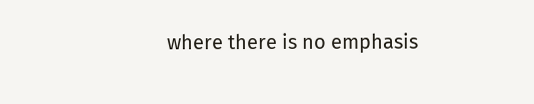where there is no emphasis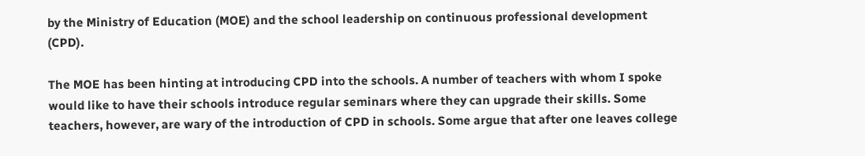by the Ministry of Education (MOE) and the school leadership on continuous professional development (CPD).

The MOE has been hinting at introducing CPD into the schools. A number of teachers with whom I spoke would like to have their schools introduce regular seminars where they can upgrade their skills. Some teachers, however, are wary of the introduction of CPD in schools. Some argue that after one leaves college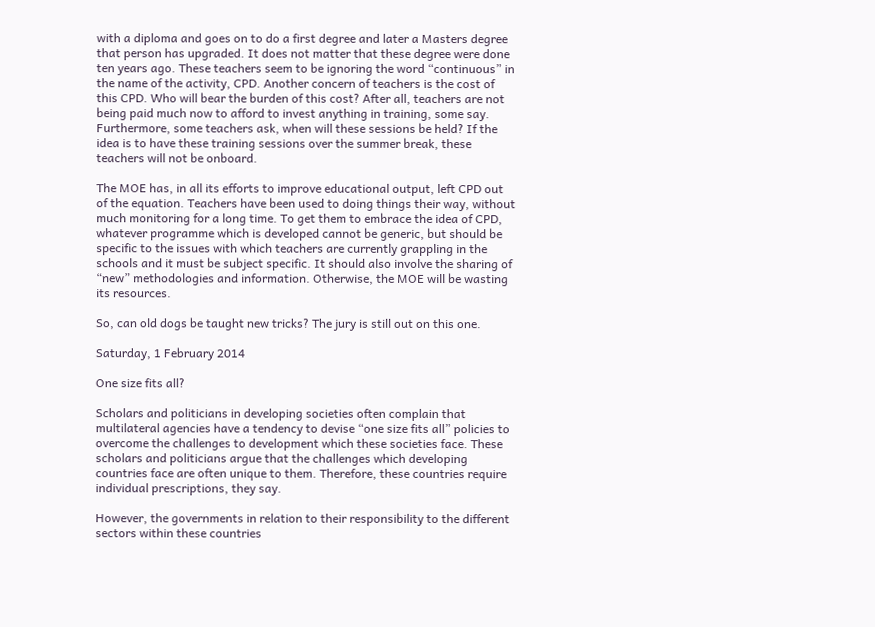with a diploma and goes on to do a first degree and later a Masters degree that person has upgraded. It does not matter that these degree were done ten years ago. These teachers seem to be ignoring the word “continuous” in the name of the activity, CPD. Another concern of teachers is the cost of this CPD. Who will bear the burden of this cost? After all, teachers are not being paid much now to afford to invest anything in training, some say. Furthermore, some teachers ask, when will these sessions be held? If the idea is to have these training sessions over the summer break, these teachers will not be onboard.

The MOE has, in all its efforts to improve educational output, left CPD out of the equation. Teachers have been used to doing things their way, without much monitoring for a long time. To get them to embrace the idea of CPD, whatever programme which is developed cannot be generic, but should be specific to the issues with which teachers are currently grappling in the schools and it must be subject specific. It should also involve the sharing of “new” methodologies and information. Otherwise, the MOE will be wasting its resources.

So, can old dogs be taught new tricks? The jury is still out on this one.

Saturday, 1 February 2014

One size fits all?

Scholars and politicians in developing societies often complain that multilateral agencies have a tendency to devise “one size fits all” policies to overcome the challenges to development which these societies face. These scholars and politicians argue that the challenges which developing countries face are often unique to them. Therefore, these countries require individual prescriptions, they say.

However, the governments in relation to their responsibility to the different sectors within these countries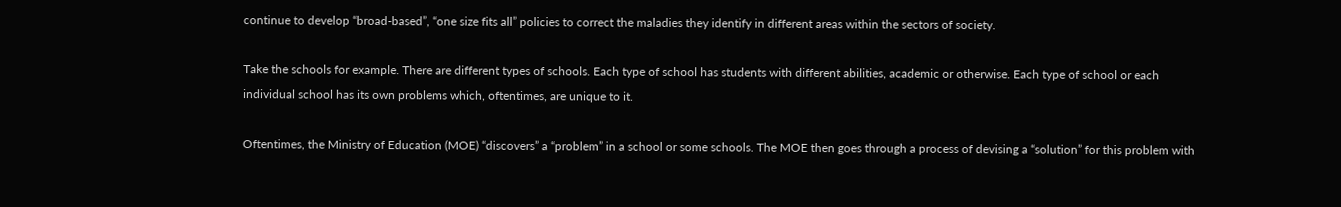continue to develop “broad-based”, “one size fits all” policies to correct the maladies they identify in different areas within the sectors of society.

Take the schools for example. There are different types of schools. Each type of school has students with different abilities, academic or otherwise. Each type of school or each individual school has its own problems which, oftentimes, are unique to it.

Oftentimes, the Ministry of Education (MOE) “discovers” a “problem” in a school or some schools. The MOE then goes through a process of devising a “solution” for this problem with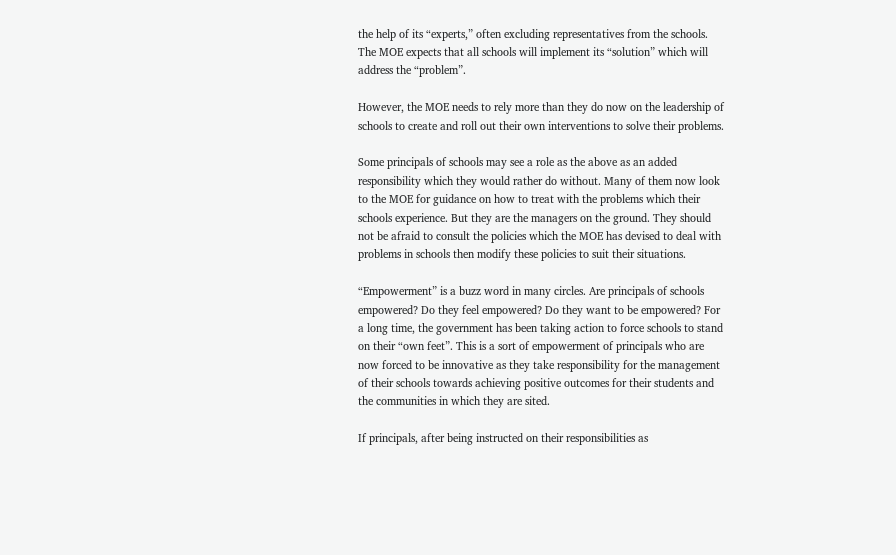the help of its “experts,” often excluding representatives from the schools. The MOE expects that all schools will implement its “solution” which will address the “problem”.

However, the MOE needs to rely more than they do now on the leadership of schools to create and roll out their own interventions to solve their problems.

Some principals of schools may see a role as the above as an added responsibility which they would rather do without. Many of them now look to the MOE for guidance on how to treat with the problems which their schools experience. But they are the managers on the ground. They should not be afraid to consult the policies which the MOE has devised to deal with problems in schools then modify these policies to suit their situations.

“Empowerment” is a buzz word in many circles. Are principals of schools empowered? Do they feel empowered? Do they want to be empowered? For a long time, the government has been taking action to force schools to stand on their “own feet”. This is a sort of empowerment of principals who are now forced to be innovative as they take responsibility for the management of their schools towards achieving positive outcomes for their students and the communities in which they are sited.

If principals, after being instructed on their responsibilities as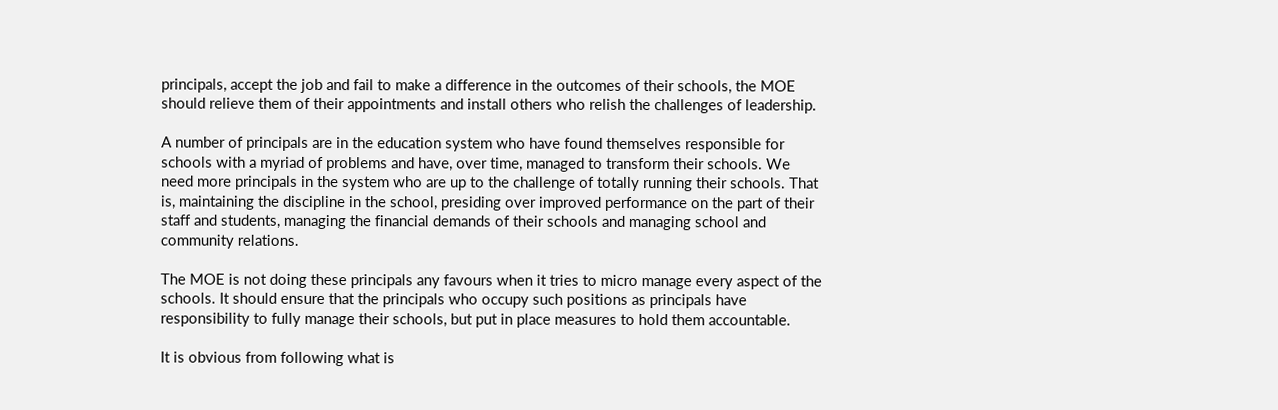principals, accept the job and fail to make a difference in the outcomes of their schools, the MOE should relieve them of their appointments and install others who relish the challenges of leadership.

A number of principals are in the education system who have found themselves responsible for schools with a myriad of problems and have, over time, managed to transform their schools. We need more principals in the system who are up to the challenge of totally running their schools. That is, maintaining the discipline in the school, presiding over improved performance on the part of their staff and students, managing the financial demands of their schools and managing school and community relations.

The MOE is not doing these principals any favours when it tries to micro manage every aspect of the schools. It should ensure that the principals who occupy such positions as principals have responsibility to fully manage their schools, but put in place measures to hold them accountable.

It is obvious from following what is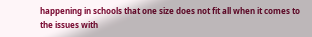happening in schools that one size does not fit all when it comes to the issues with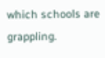which schools are grappling.